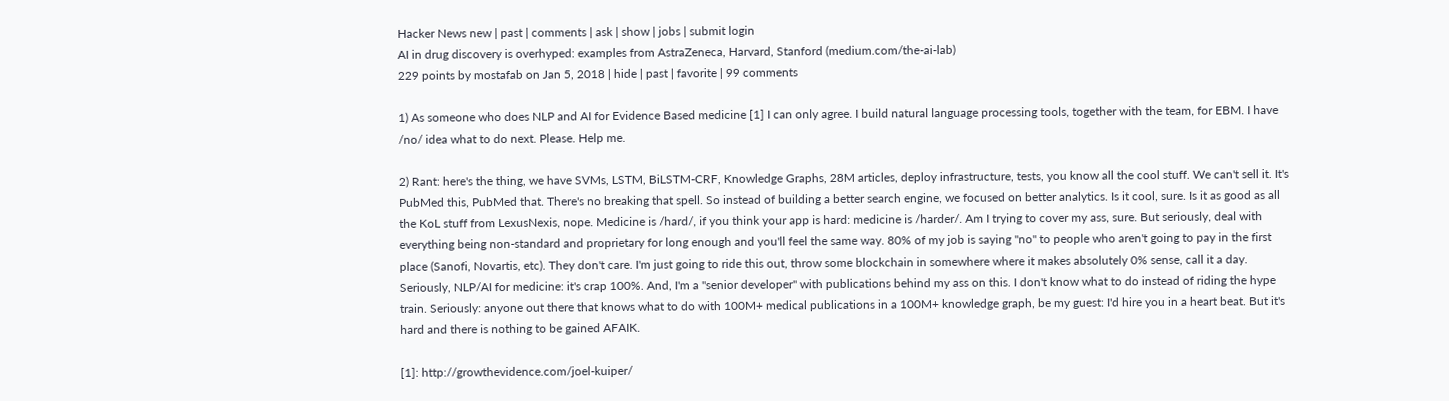Hacker News new | past | comments | ask | show | jobs | submit login
AI in drug discovery is overhyped: examples from AstraZeneca, Harvard, Stanford (medium.com/the-ai-lab)
229 points by mostafab on Jan 5, 2018 | hide | past | favorite | 99 comments

1) As someone who does NLP and AI for Evidence Based medicine [1] I can only agree. I build natural language processing tools, together with the team, for EBM. I have /no/ idea what to do next. Please. Help me.

2) Rant: here's the thing, we have SVMs, LSTM, BiLSTM-CRF, Knowledge Graphs, 28M articles, deploy infrastructure, tests, you know all the cool stuff. We can't sell it. It's PubMed this, PubMed that. There's no breaking that spell. So instead of building a better search engine, we focused on better analytics. Is it cool, sure. Is it as good as all the KoL stuff from LexusNexis, nope. Medicine is /hard/, if you think your app is hard: medicine is /harder/. Am I trying to cover my ass, sure. But seriously, deal with everything being non-standard and proprietary for long enough and you'll feel the same way. 80% of my job is saying "no" to people who aren't going to pay in the first place (Sanofi, Novartis, etc). They don't care. I'm just going to ride this out, throw some blockchain in somewhere where it makes absolutely 0% sense, call it a day. Seriously, NLP/AI for medicine: it's crap 100%. And, I'm a "senior developer" with publications behind my ass on this. I don't know what to do instead of riding the hype train. Seriously: anyone out there that knows what to do with 100M+ medical publications in a 100M+ knowledge graph, be my guest: I'd hire you in a heart beat. But it's hard and there is nothing to be gained AFAIK.

[1]: http://growthevidence.com/joel-kuiper/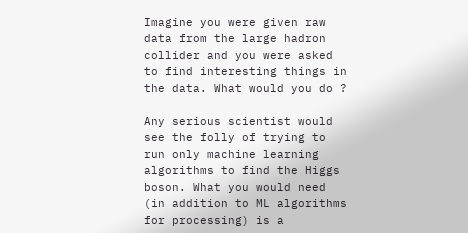Imagine you were given raw data from the large hadron collider and you were asked to find interesting things in the data. What would you do ?

Any serious scientist would see the folly of trying to run only machine learning algorithms to find the Higgs boson. What you would need (in addition to ML algorithms for processing) is a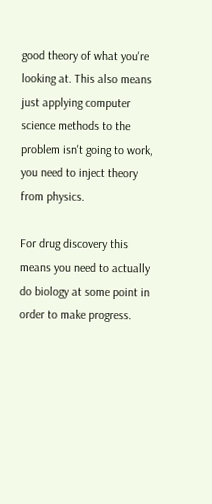good theory of what you're looking at. This also means just applying computer science methods to the problem isn't going to work, you need to inject theory from physics.

For drug discovery this means you need to actually do biology at some point in order to make progress.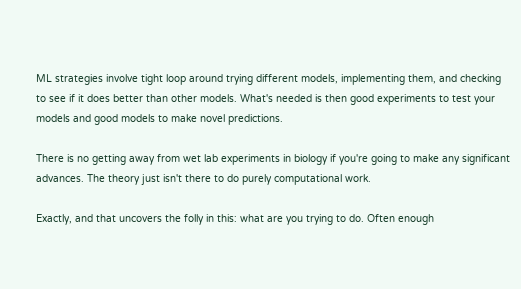ML strategies involve tight loop around trying different models, implementing them, and checking to see if it does better than other models. What's needed is then good experiments to test your models and good models to make novel predictions.

There is no getting away from wet lab experiments in biology if you're going to make any significant advances. The theory just isn't there to do purely computational work.

Exactly, and that uncovers the folly in this: what are you trying to do. Often enough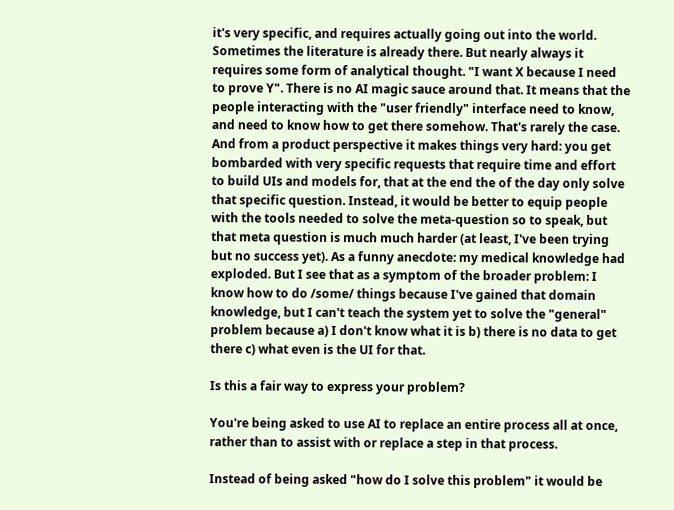it's very specific, and requires actually going out into the world. Sometimes the literature is already there. But nearly always it requires some form of analytical thought. "I want X because I need to prove Y". There is no AI magic sauce around that. It means that the people interacting with the "user friendly" interface need to know, and need to know how to get there somehow. That's rarely the case. And from a product perspective it makes things very hard: you get bombarded with very specific requests that require time and effort to build UIs and models for, that at the end the of the day only solve that specific question. Instead, it would be better to equip people with the tools needed to solve the meta-question so to speak, but that meta question is much much harder (at least, I've been trying but no success yet). As a funny anecdote: my medical knowledge had exploded. But I see that as a symptom of the broader problem: I know how to do /some/ things because I've gained that domain knowledge, but I can't teach the system yet to solve the "general" problem because a) I don't know what it is b) there is no data to get there c) what even is the UI for that.

Is this a fair way to express your problem?

You're being asked to use AI to replace an entire process all at once, rather than to assist with or replace a step in that process.

Instead of being asked "how do I solve this problem" it would be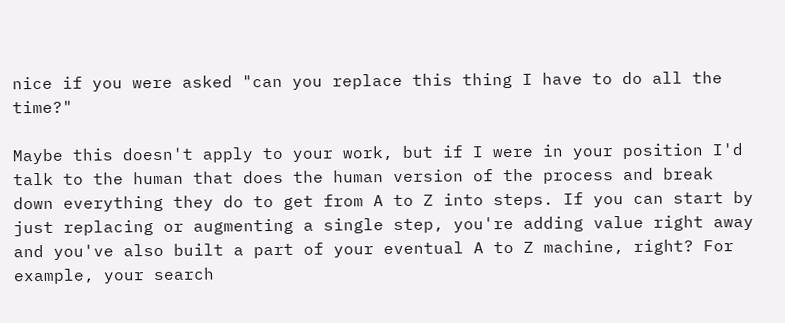nice if you were asked "can you replace this thing I have to do all the time?"

Maybe this doesn't apply to your work, but if I were in your position I'd talk to the human that does the human version of the process and break down everything they do to get from A to Z into steps. If you can start by just replacing or augmenting a single step, you're adding value right away and you've also built a part of your eventual A to Z machine, right? For example, your search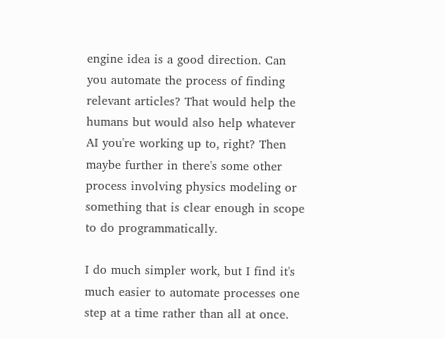engine idea is a good direction. Can you automate the process of finding relevant articles? That would help the humans but would also help whatever AI you're working up to, right? Then maybe further in there's some other process involving physics modeling or something that is clear enough in scope to do programmatically.

I do much simpler work, but I find it's much easier to automate processes one step at a time rather than all at once.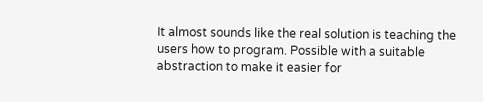It almost sounds like the real solution is teaching the users how to program. Possible with a suitable abstraction to make it easier for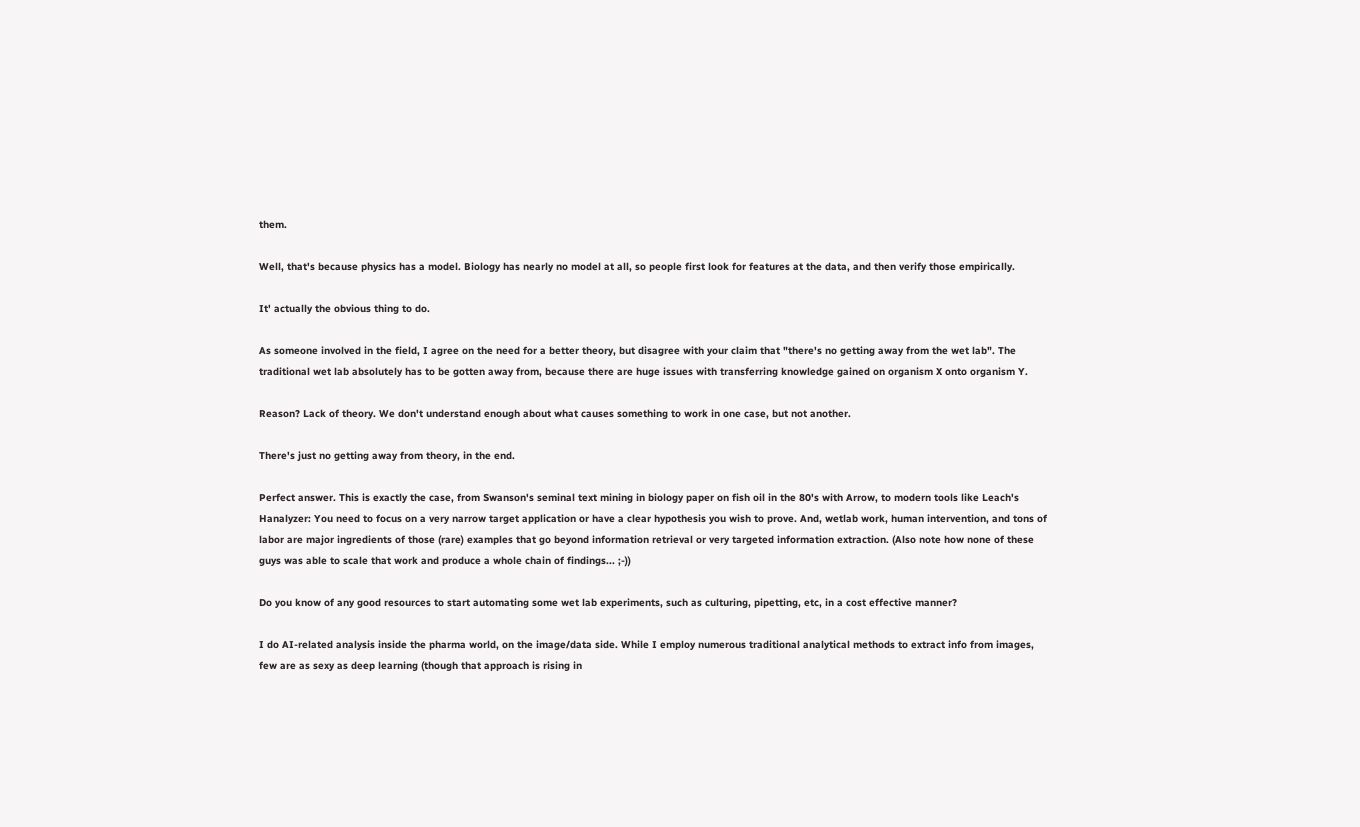them.

Well, that's because physics has a model. Biology has nearly no model at all, so people first look for features at the data, and then verify those empirically.

It' actually the obvious thing to do.

As someone involved in the field, I agree on the need for a better theory, but disagree with your claim that "there's no getting away from the wet lab". The traditional wet lab absolutely has to be gotten away from, because there are huge issues with transferring knowledge gained on organism X onto organism Y.

Reason? Lack of theory. We don't understand enough about what causes something to work in one case, but not another.

There's just no getting away from theory, in the end.

Perfect answer. This is exactly the case, from Swanson's seminal text mining in biology paper on fish oil in the 80's with Arrow, to modern tools like Leach's Hanalyzer: You need to focus on a very narrow target application or have a clear hypothesis you wish to prove. And, wetlab work, human intervention, and tons of labor are major ingredients of those (rare) examples that go beyond information retrieval or very targeted information extraction. (Also note how none of these guys was able to scale that work and produce a whole chain of findings... ;-))

Do you know of any good resources to start automating some wet lab experiments, such as culturing, pipetting, etc, in a cost effective manner?

I do AI-related analysis inside the pharma world, on the image/data side. While I employ numerous traditional analytical methods to extract info from images, few are as sexy as deep learning (though that approach is rising in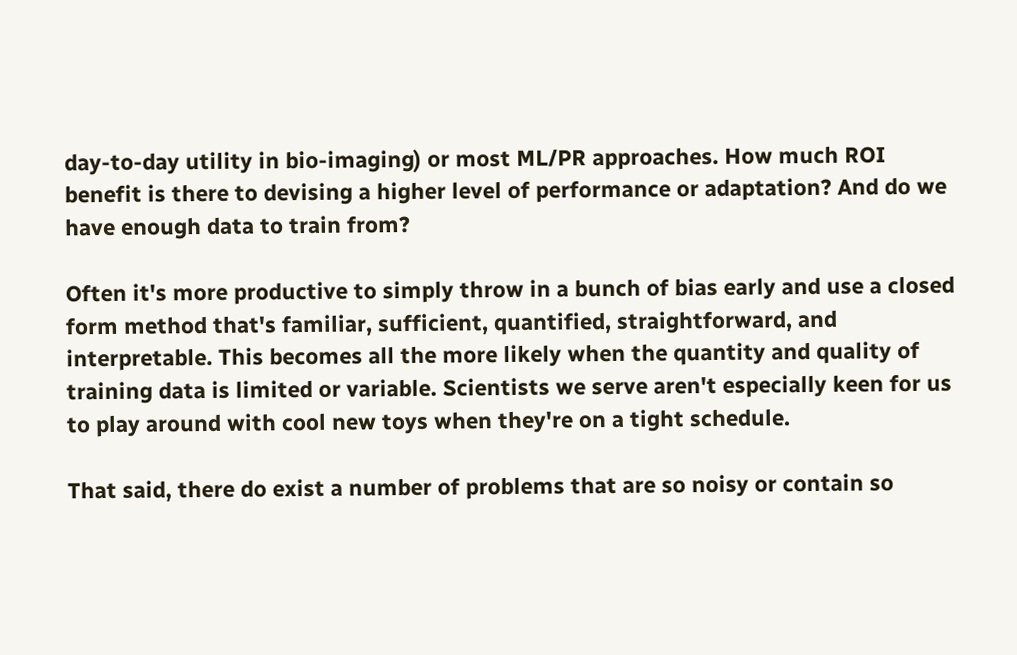day-to-day utility in bio-imaging) or most ML/PR approaches. How much ROI benefit is there to devising a higher level of performance or adaptation? And do we have enough data to train from?

Often it's more productive to simply throw in a bunch of bias early and use a closed form method that's familiar, sufficient, quantified, straightforward, and interpretable. This becomes all the more likely when the quantity and quality of training data is limited or variable. Scientists we serve aren't especially keen for us to play around with cool new toys when they're on a tight schedule.

That said, there do exist a number of problems that are so noisy or contain so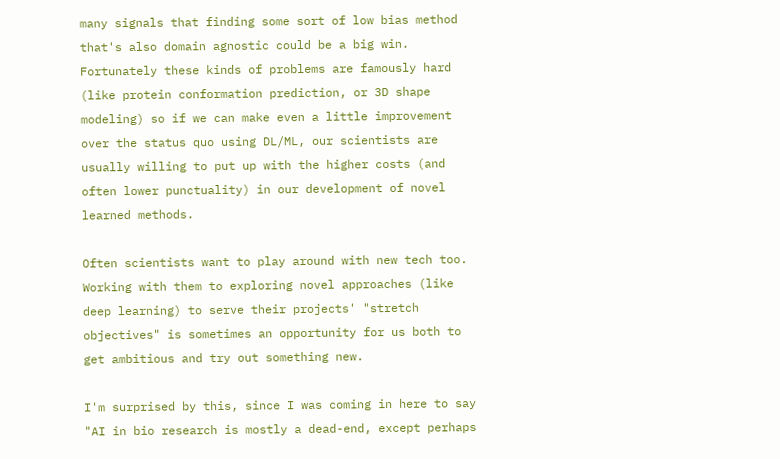many signals that finding some sort of low bias method that's also domain agnostic could be a big win. Fortunately these kinds of problems are famously hard (like protein conformation prediction, or 3D shape modeling) so if we can make even a little improvement over the status quo using DL/ML, our scientists are usually willing to put up with the higher costs (and often lower punctuality) in our development of novel learned methods.

Often scientists want to play around with new tech too. Working with them to exploring novel approaches (like deep learning) to serve their projects' "stretch objectives" is sometimes an opportunity for us both to get ambitious and try out something new.

I'm surprised by this, since I was coming in here to say "AI in bio research is mostly a dead-end, except perhaps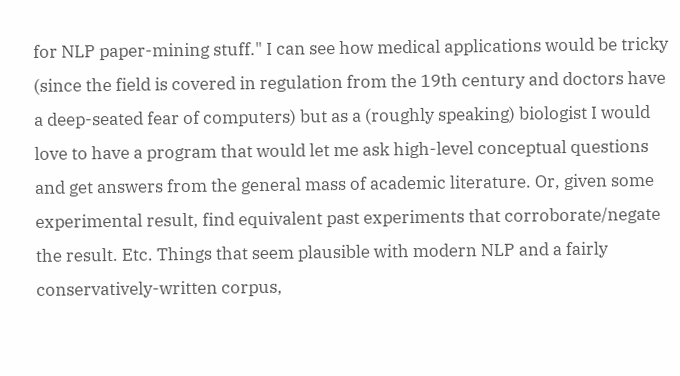for NLP paper-mining stuff." I can see how medical applications would be tricky (since the field is covered in regulation from the 19th century and doctors have a deep-seated fear of computers) but as a (roughly speaking) biologist I would love to have a program that would let me ask high-level conceptual questions and get answers from the general mass of academic literature. Or, given some experimental result, find equivalent past experiments that corroborate/negate the result. Etc. Things that seem plausible with modern NLP and a fairly conservatively-written corpus,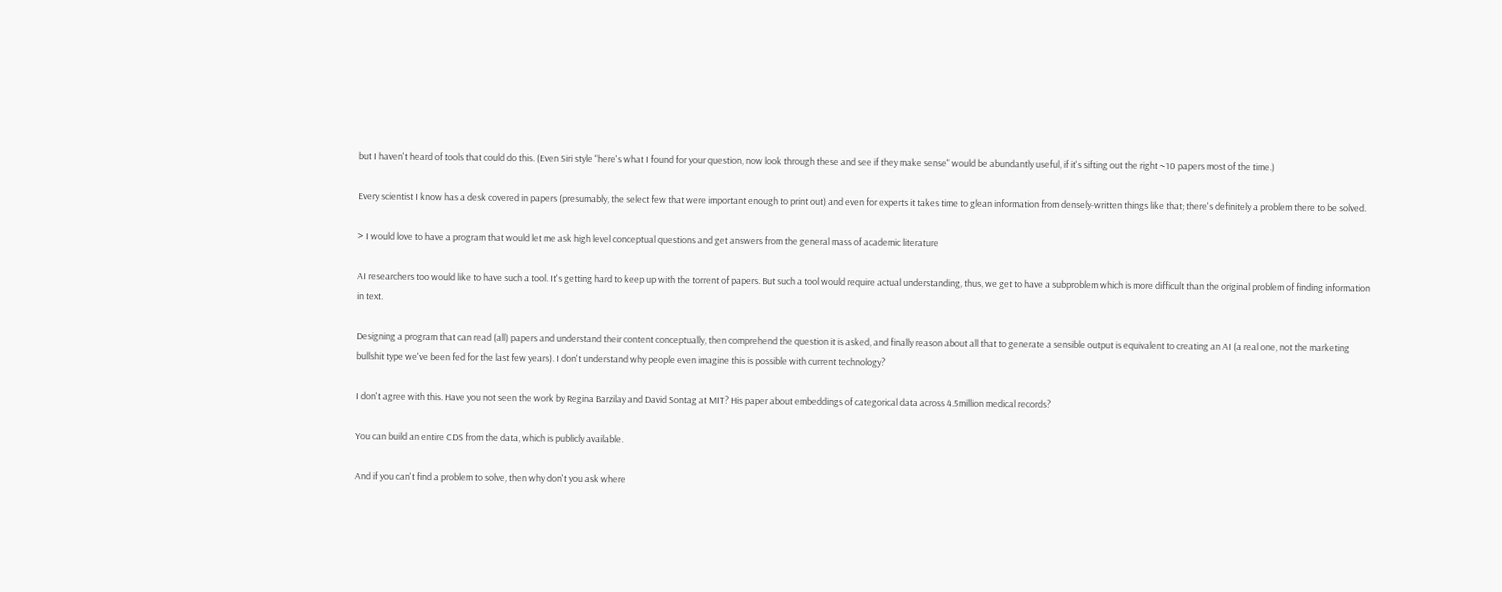but I haven't heard of tools that could do this. (Even Siri style "here's what I found for your question, now look through these and see if they make sense" would be abundantly useful, if it's sifting out the right ~10 papers most of the time.)

Every scientist I know has a desk covered in papers (presumably, the select few that were important enough to print out) and even for experts it takes time to glean information from densely-written things like that; there's definitely a problem there to be solved.

> I would love to have a program that would let me ask high level conceptual questions and get answers from the general mass of academic literature

AI researchers too would like to have such a tool. It's getting hard to keep up with the torrent of papers. But such a tool would require actual understanding, thus, we get to have a subproblem which is more difficult than the original problem of finding information in text.

Designing a program that can read (all) papers and understand their content conceptually, then comprehend the question it is asked, and finally reason about all that to generate a sensible output is equivalent to creating an AI (a real one, not the marketing bullshit type we've been fed for the last few years). I don't understand why people even imagine this is possible with current technology?

I don't agree with this. Have you not seen the work by Regina Barzilay and David Sontag at MIT? His paper about embeddings of categorical data across 4.5million medical records?

You can build an entire CDS from the data, which is publicly available.

And if you can't find a problem to solve, then why don't you ask where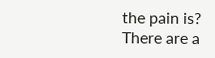the pain is? There are a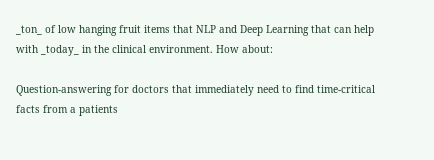_ton_ of low hanging fruit items that NLP and Deep Learning that can help with _today_ in the clinical environment. How about:

Question-answering for doctors that immediately need to find time-critical facts from a patients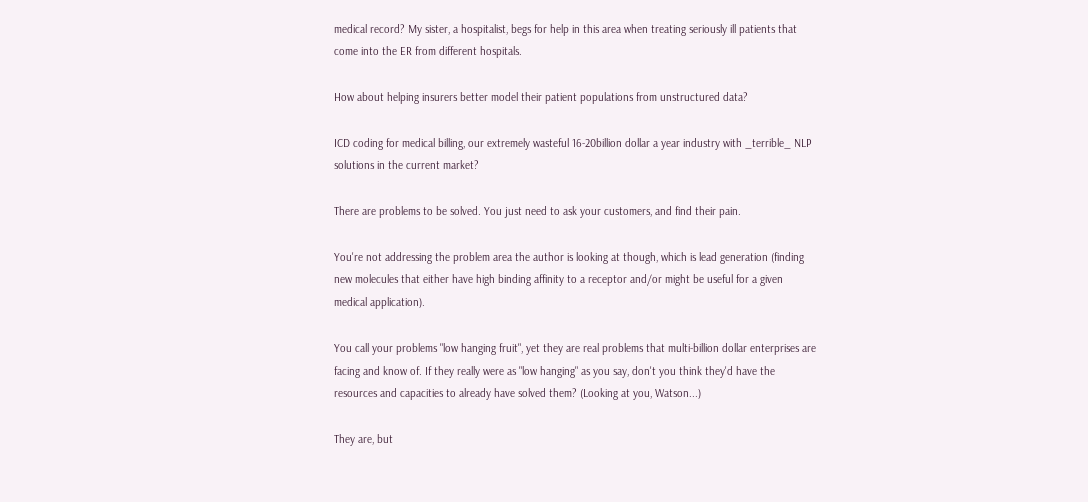medical record? My sister, a hospitalist, begs for help in this area when treating seriously ill patients that come into the ER from different hospitals.

How about helping insurers better model their patient populations from unstructured data?

ICD coding for medical billing, our extremely wasteful 16-20billion dollar a year industry with _terrible_ NLP solutions in the current market?

There are problems to be solved. You just need to ask your customers, and find their pain.

You're not addressing the problem area the author is looking at though, which is lead generation (finding new molecules that either have high binding affinity to a receptor and/or might be useful for a given medical application).

You call your problems "low hanging fruit", yet they are real problems that multi-billion dollar enterprises are facing and know of. If they really were as "low hanging" as you say, don't you think they'd have the resources and capacities to already have solved them? (Looking at you, Watson...)

They are, but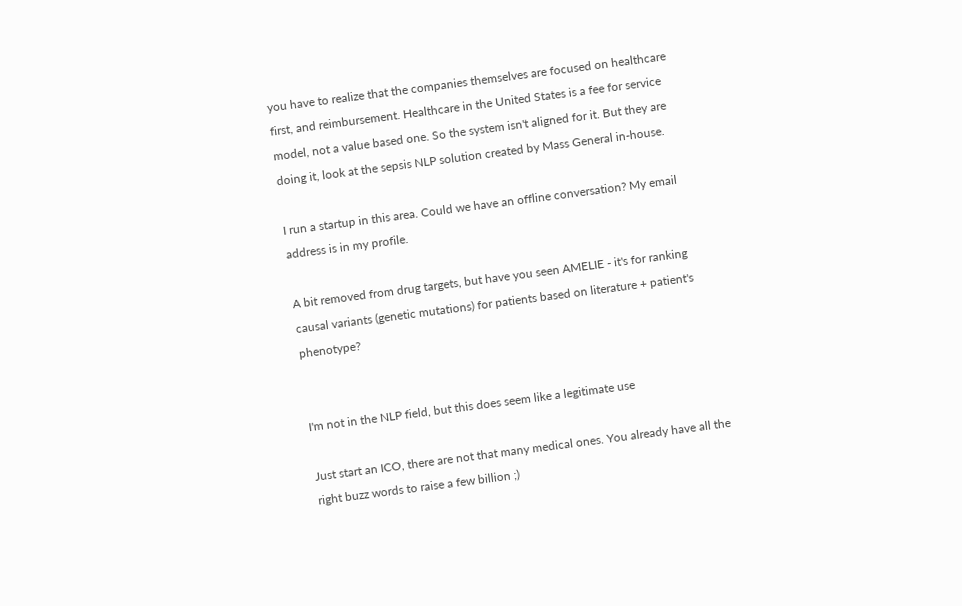you have to realize that the companies themselves are focused on healthcare first, and reimbursement. Healthcare in the United States is a fee for service model, not a value based one. So the system isn't aligned for it. But they are doing it, look at the sepsis NLP solution created by Mass General in-house.

I run a startup in this area. Could we have an offline conversation? My email address is in my profile.

A bit removed from drug targets, but have you seen AMELIE - it's for ranking causal variants (genetic mutations) for patients based on literature + patient's phenotype?


I'm not in the NLP field, but this does seem like a legitimate use

Just start an ICO, there are not that many medical ones. You already have all the right buzz words to raise a few billion ;)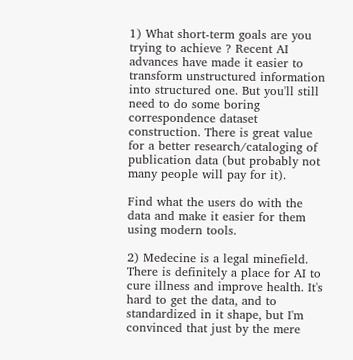1) What short-term goals are you trying to achieve ? Recent AI advances have made it easier to transform unstructured information into structured one. But you'll still need to do some boring correspondence dataset construction. There is great value for a better research/cataloging of publication data (but probably not many people will pay for it).

Find what the users do with the data and make it easier for them using modern tools.

2) Medecine is a legal minefield. There is definitely a place for AI to cure illness and improve health. It's hard to get the data, and to standardized in it shape, but I'm convinced that just by the mere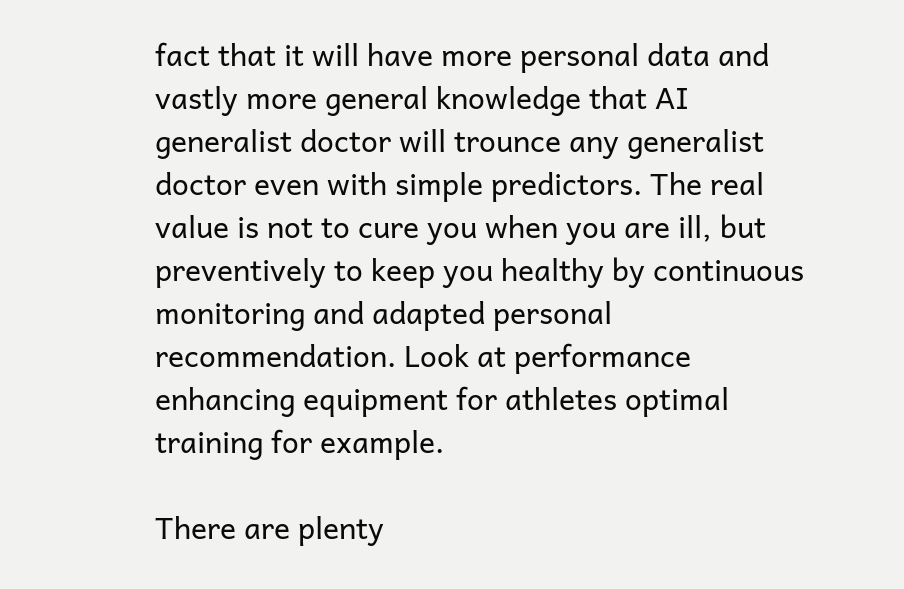fact that it will have more personal data and vastly more general knowledge that AI generalist doctor will trounce any generalist doctor even with simple predictors. The real value is not to cure you when you are ill, but preventively to keep you healthy by continuous monitoring and adapted personal recommendation. Look at performance enhancing equipment for athletes optimal training for example.

There are plenty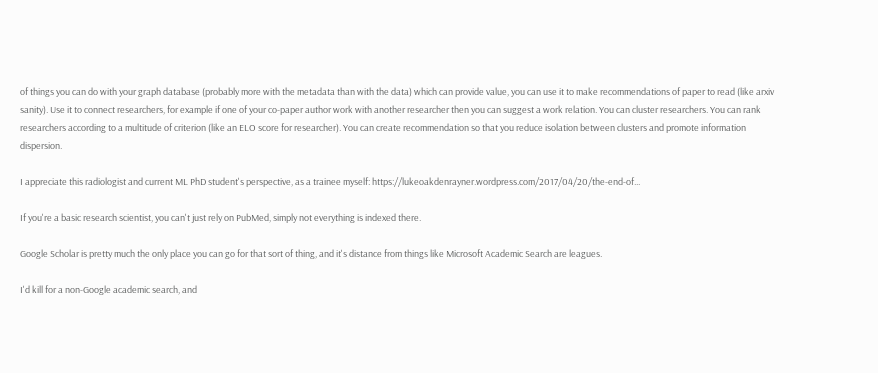of things you can do with your graph database (probably more with the metadata than with the data) which can provide value, you can use it to make recommendations of paper to read (like arxiv sanity). Use it to connect researchers, for example if one of your co-paper author work with another researcher then you can suggest a work relation. You can cluster researchers. You can rank researchers according to a multitude of criterion (like an ELO score for researcher). You can create recommendation so that you reduce isolation between clusters and promote information dispersion.

I appreciate this radiologist and current ML PhD student's perspective, as a trainee myself: https://lukeoakdenrayner.wordpress.com/2017/04/20/the-end-of...

If you're a basic research scientist, you can't just rely on PubMed, simply not everything is indexed there.

Google Scholar is pretty much the only place you can go for that sort of thing, and it's distance from things like Microsoft Academic Search are leagues.

I'd kill for a non-Google academic search, and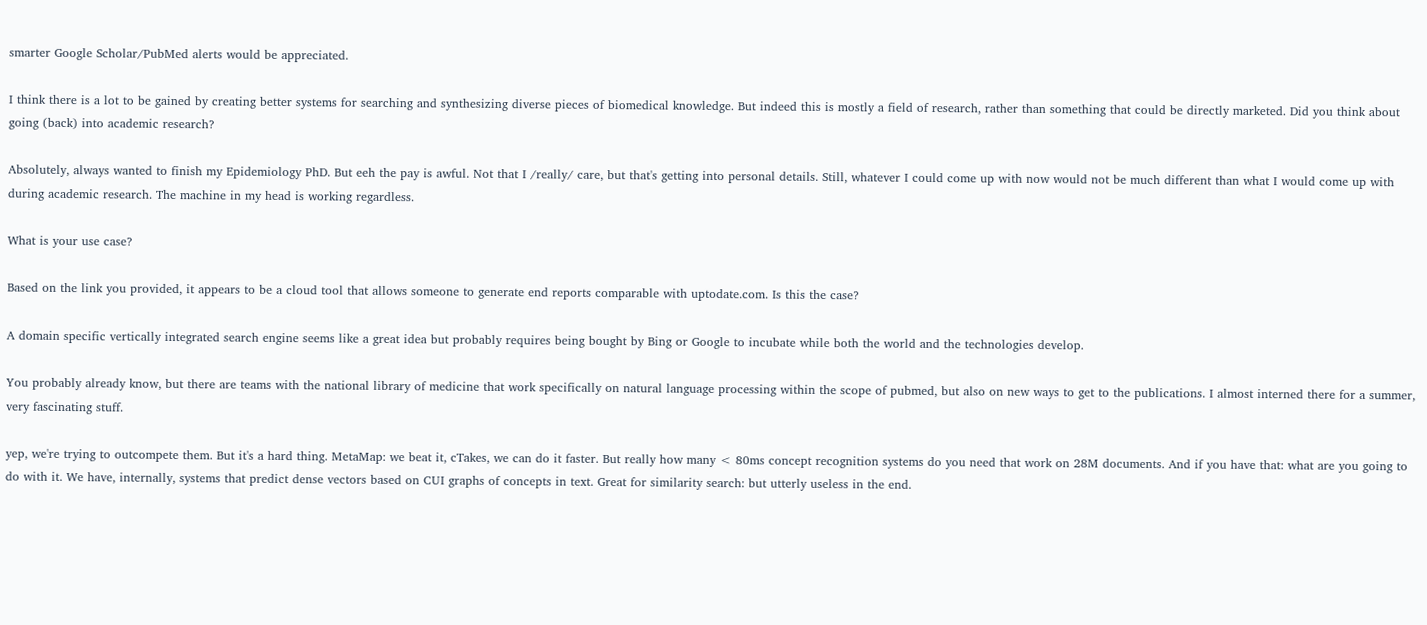smarter Google Scholar/PubMed alerts would be appreciated.

I think there is a lot to be gained by creating better systems for searching and synthesizing diverse pieces of biomedical knowledge. But indeed this is mostly a field of research, rather than something that could be directly marketed. Did you think about going (back) into academic research?

Absolutely, always wanted to finish my Epidemiology PhD. But eeh the pay is awful. Not that I /really/ care, but that's getting into personal details. Still, whatever I could come up with now would not be much different than what I would come up with during academic research. The machine in my head is working regardless.

What is your use case?

Based on the link you provided, it appears to be a cloud tool that allows someone to generate end reports comparable with uptodate.com. Is this the case?

A domain specific vertically integrated search engine seems like a great idea but probably requires being bought by Bing or Google to incubate while both the world and the technologies develop.

You probably already know, but there are teams with the national library of medicine that work specifically on natural language processing within the scope of pubmed, but also on new ways to get to the publications. I almost interned there for a summer, very fascinating stuff.

yep, we're trying to outcompete them. But it's a hard thing. MetaMap: we beat it, cTakes, we can do it faster. But really how many < 80ms concept recognition systems do you need that work on 28M documents. And if you have that: what are you going to do with it. We have, internally, systems that predict dense vectors based on CUI graphs of concepts in text. Great for similarity search: but utterly useless in the end.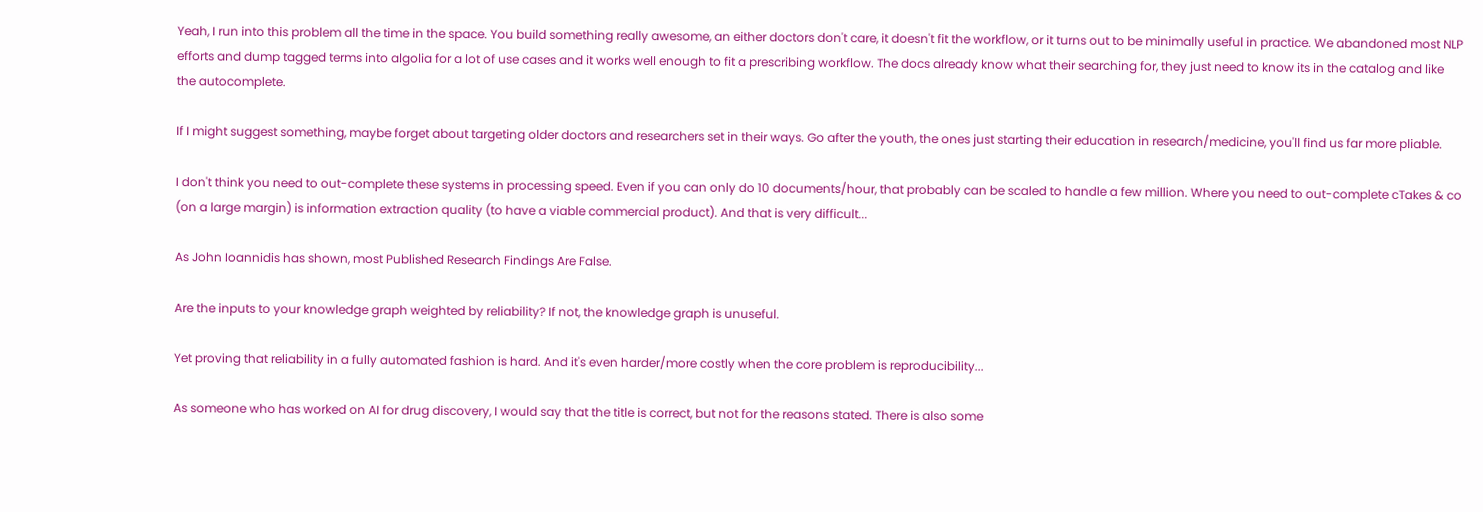Yeah, I run into this problem all the time in the space. You build something really awesome, an either doctors don't care, it doesn't fit the workflow, or it turns out to be minimally useful in practice. We abandoned most NLP efforts and dump tagged terms into algolia for a lot of use cases and it works well enough to fit a prescribing workflow. The docs already know what their searching for, they just need to know its in the catalog and like the autocomplete.

If I might suggest something, maybe forget about targeting older doctors and researchers set in their ways. Go after the youth, the ones just starting their education in research/medicine, you'll find us far more pliable.

I don't think you need to out-complete these systems in processing speed. Even if you can only do 10 documents/hour, that probably can be scaled to handle a few million. Where you need to out-complete cTakes & co (on a large margin) is information extraction quality (to have a viable commercial product). And that is very difficult...

As John Ioannidis has shown, most Published Research Findings Are False.

Are the inputs to your knowledge graph weighted by reliability? If not, the knowledge graph is unuseful.

Yet proving that reliability in a fully automated fashion is hard. And it's even harder/more costly when the core problem is reproducibility...

As someone who has worked on AI for drug discovery, I would say that the title is correct, but not for the reasons stated. There is also some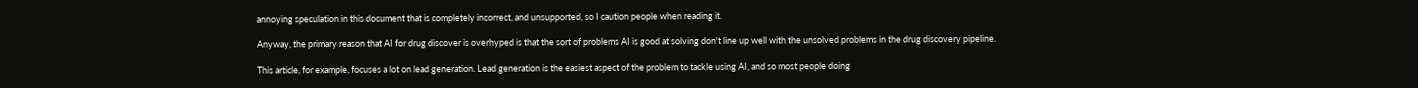annoying speculation in this document that is completely incorrect, and unsupported, so I caution people when reading it.

Anyway, the primary reason that AI for drug discover is overhyped is that the sort of problems AI is good at solving don't line up well with the unsolved problems in the drug discovery pipeline.

This article, for example, focuses a lot on lead generation. Lead generation is the easiest aspect of the problem to tackle using AI, and so most people doing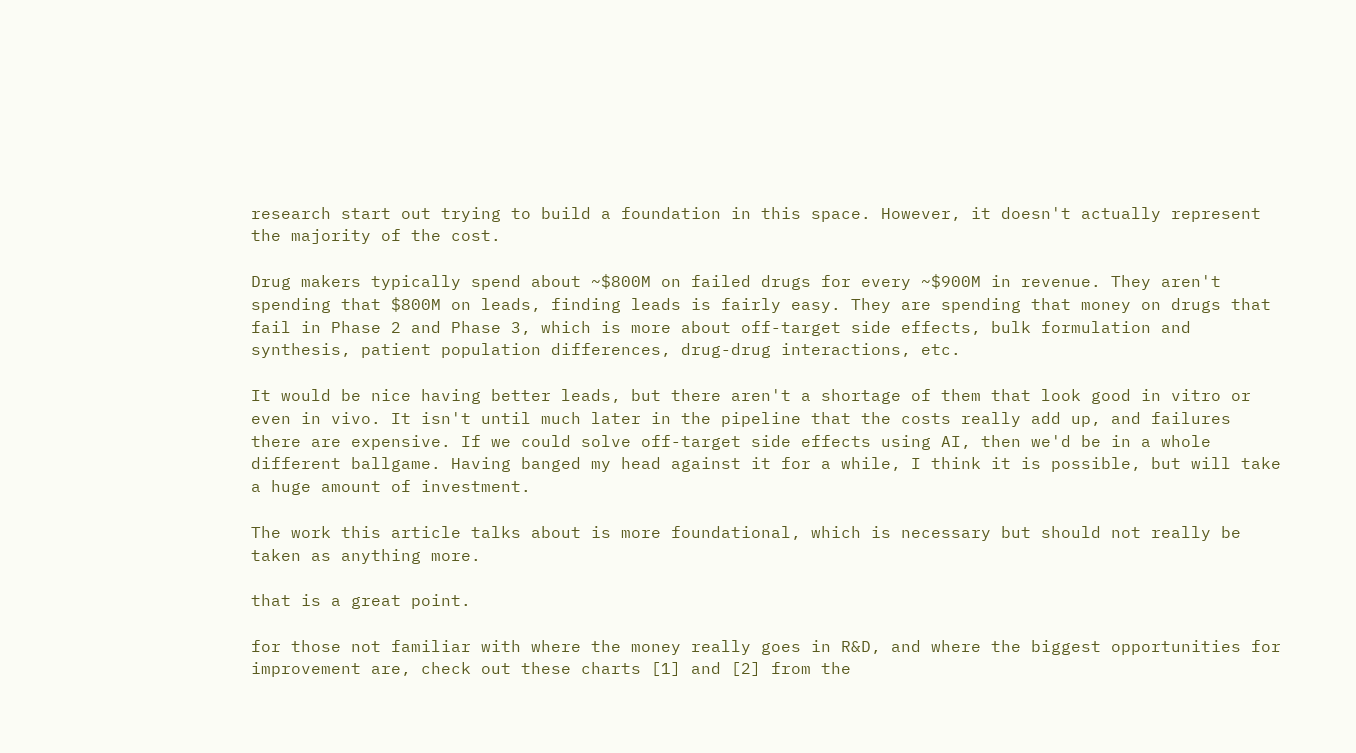research start out trying to build a foundation in this space. However, it doesn't actually represent the majority of the cost.

Drug makers typically spend about ~$800M on failed drugs for every ~$900M in revenue. They aren't spending that $800M on leads, finding leads is fairly easy. They are spending that money on drugs that fail in Phase 2 and Phase 3, which is more about off-target side effects, bulk formulation and synthesis, patient population differences, drug-drug interactions, etc.

It would be nice having better leads, but there aren't a shortage of them that look good in vitro or even in vivo. It isn't until much later in the pipeline that the costs really add up, and failures there are expensive. If we could solve off-target side effects using AI, then we'd be in a whole different ballgame. Having banged my head against it for a while, I think it is possible, but will take a huge amount of investment.

The work this article talks about is more foundational, which is necessary but should not really be taken as anything more.

that is a great point.

for those not familiar with where the money really goes in R&D, and where the biggest opportunities for improvement are, check out these charts [1] and [2] from the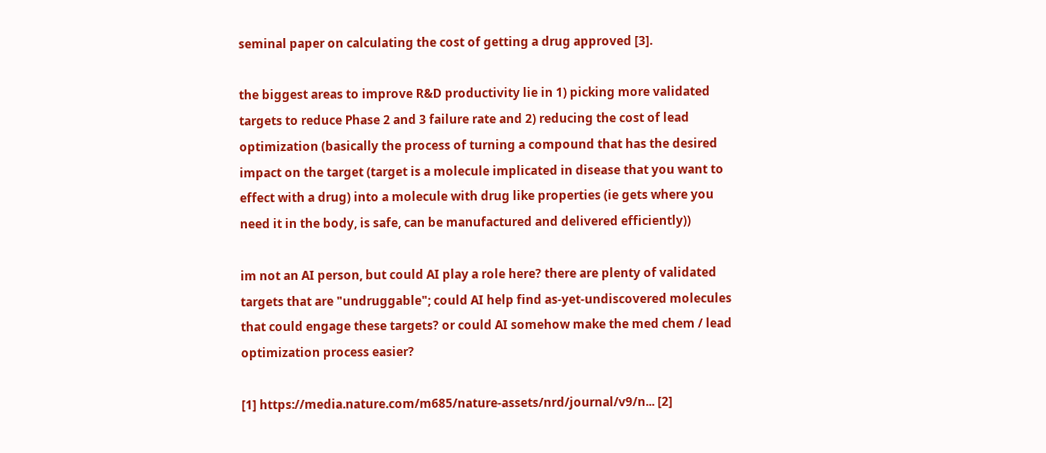seminal paper on calculating the cost of getting a drug approved [3].

the biggest areas to improve R&D productivity lie in 1) picking more validated targets to reduce Phase 2 and 3 failure rate and 2) reducing the cost of lead optimization (basically the process of turning a compound that has the desired impact on the target (target is a molecule implicated in disease that you want to effect with a drug) into a molecule with drug like properties (ie gets where you need it in the body, is safe, can be manufactured and delivered efficiently))

im not an AI person, but could AI play a role here? there are plenty of validated targets that are "undruggable"; could AI help find as-yet-undiscovered molecules that could engage these targets? or could AI somehow make the med chem / lead optimization process easier?

[1] https://media.nature.com/m685/nature-assets/nrd/journal/v9/n... [2]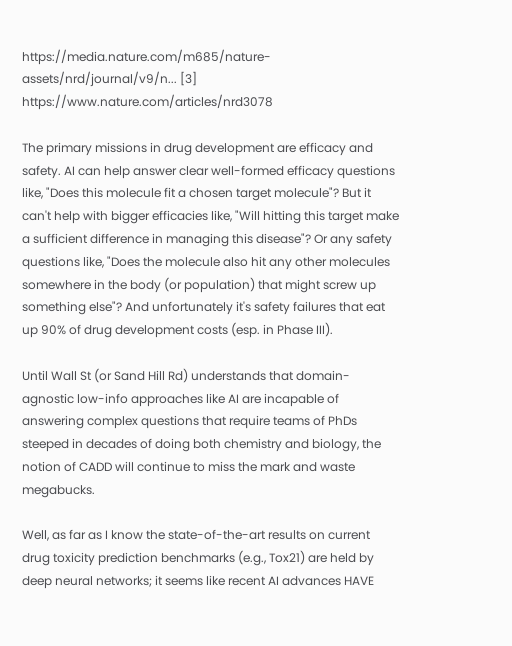https://media.nature.com/m685/nature-assets/nrd/journal/v9/n... [3] https://www.nature.com/articles/nrd3078

The primary missions in drug development are efficacy and safety. AI can help answer clear well-formed efficacy questions like, "Does this molecule fit a chosen target molecule"? But it can't help with bigger efficacies like, "Will hitting this target make a sufficient difference in managing this disease"? Or any safety questions like, "Does the molecule also hit any other molecules somewhere in the body (or population) that might screw up something else"? And unfortunately it's safety failures that eat up 90% of drug development costs (esp. in Phase III).

Until Wall St (or Sand Hill Rd) understands that domain-agnostic low-info approaches like AI are incapable of answering complex questions that require teams of PhDs steeped in decades of doing both chemistry and biology, the notion of CADD will continue to miss the mark and waste megabucks.

Well, as far as I know the state-of-the-art results on current drug toxicity prediction benchmarks (e.g., Tox21) are held by deep neural networks; it seems like recent AI advances HAVE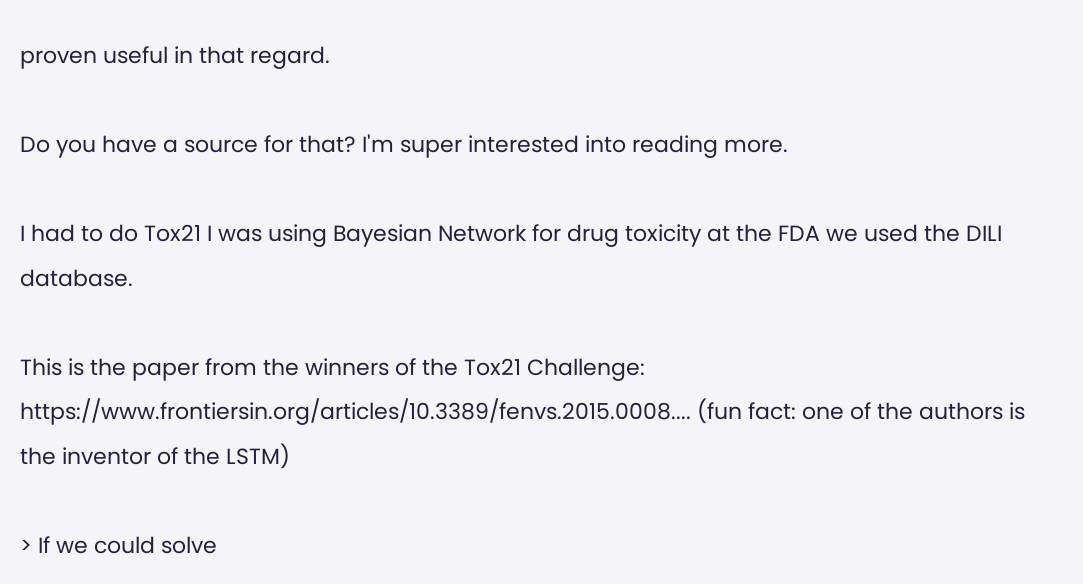proven useful in that regard.

Do you have a source for that? I'm super interested into reading more.

I had to do Tox21 I was using Bayesian Network for drug toxicity at the FDA we used the DILI database.

This is the paper from the winners of the Tox21 Challenge: https://www.frontiersin.org/articles/10.3389/fenvs.2015.0008.... (fun fact: one of the authors is the inventor of the LSTM)

> If we could solve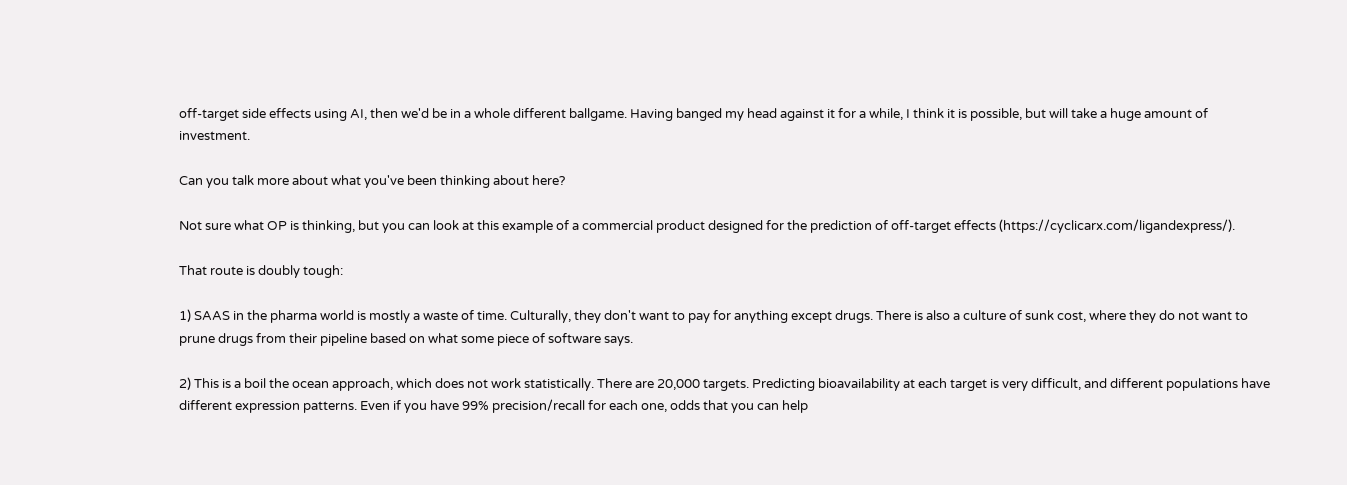off-target side effects using AI, then we'd be in a whole different ballgame. Having banged my head against it for a while, I think it is possible, but will take a huge amount of investment.

Can you talk more about what you've been thinking about here?

Not sure what OP is thinking, but you can look at this example of a commercial product designed for the prediction of off-target effects (https://cyclicarx.com/ligandexpress/).

That route is doubly tough:

1) SAAS in the pharma world is mostly a waste of time. Culturally, they don't want to pay for anything except drugs. There is also a culture of sunk cost, where they do not want to prune drugs from their pipeline based on what some piece of software says.

2) This is a boil the ocean approach, which does not work statistically. There are 20,000 targets. Predicting bioavailability at each target is very difficult, and different populations have different expression patterns. Even if you have 99% precision/recall for each one, odds that you can help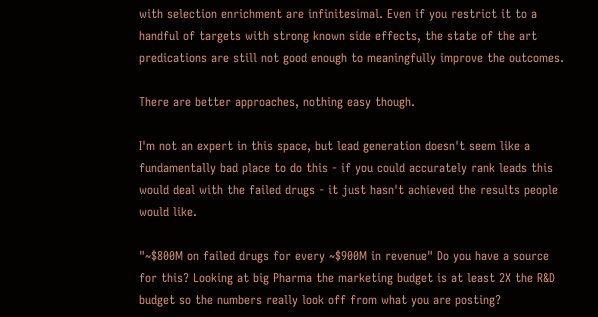with selection enrichment are infinitesimal. Even if you restrict it to a handful of targets with strong known side effects, the state of the art predications are still not good enough to meaningfully improve the outcomes.

There are better approaches, nothing easy though.

I'm not an expert in this space, but lead generation doesn't seem like a fundamentally bad place to do this - if you could accurately rank leads this would deal with the failed drugs - it just hasn't achieved the results people would like.

"~$800M on failed drugs for every ~$900M in revenue" Do you have a source for this? Looking at big Pharma the marketing budget is at least 2X the R&D budget so the numbers really look off from what you are posting?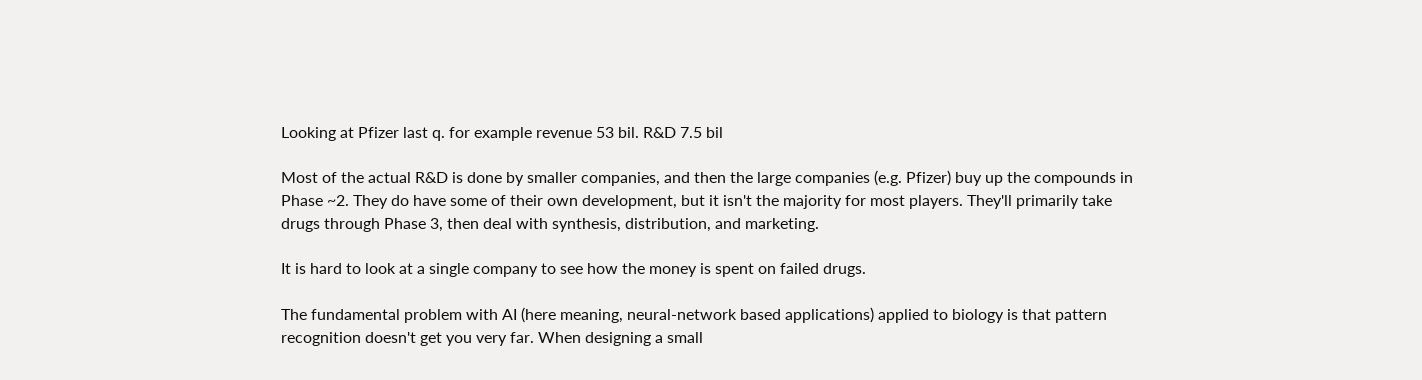Looking at Pfizer last q. for example revenue 53 bil. R&D 7.5 bil

Most of the actual R&D is done by smaller companies, and then the large companies (e.g. Pfizer) buy up the compounds in Phase ~2. They do have some of their own development, but it isn't the majority for most players. They'll primarily take drugs through Phase 3, then deal with synthesis, distribution, and marketing.

It is hard to look at a single company to see how the money is spent on failed drugs.

The fundamental problem with AI (here meaning, neural-network based applications) applied to biology is that pattern recognition doesn't get you very far. When designing a small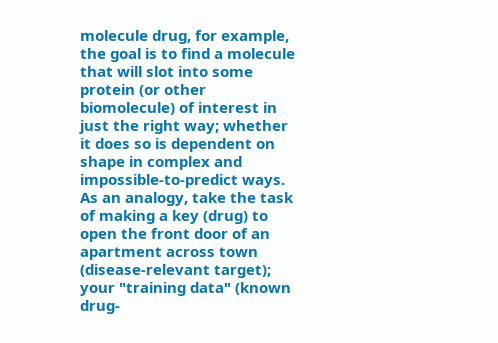molecule drug, for example, the goal is to find a molecule that will slot into some protein (or other biomolecule) of interest in just the right way; whether it does so is dependent on shape in complex and impossible-to-predict ways. As an analogy, take the task of making a key (drug) to open the front door of an apartment across town (disease-relevant target); your "training data" (known drug-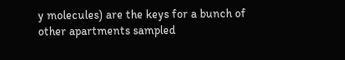y molecules) are the keys for a bunch of other apartments sampled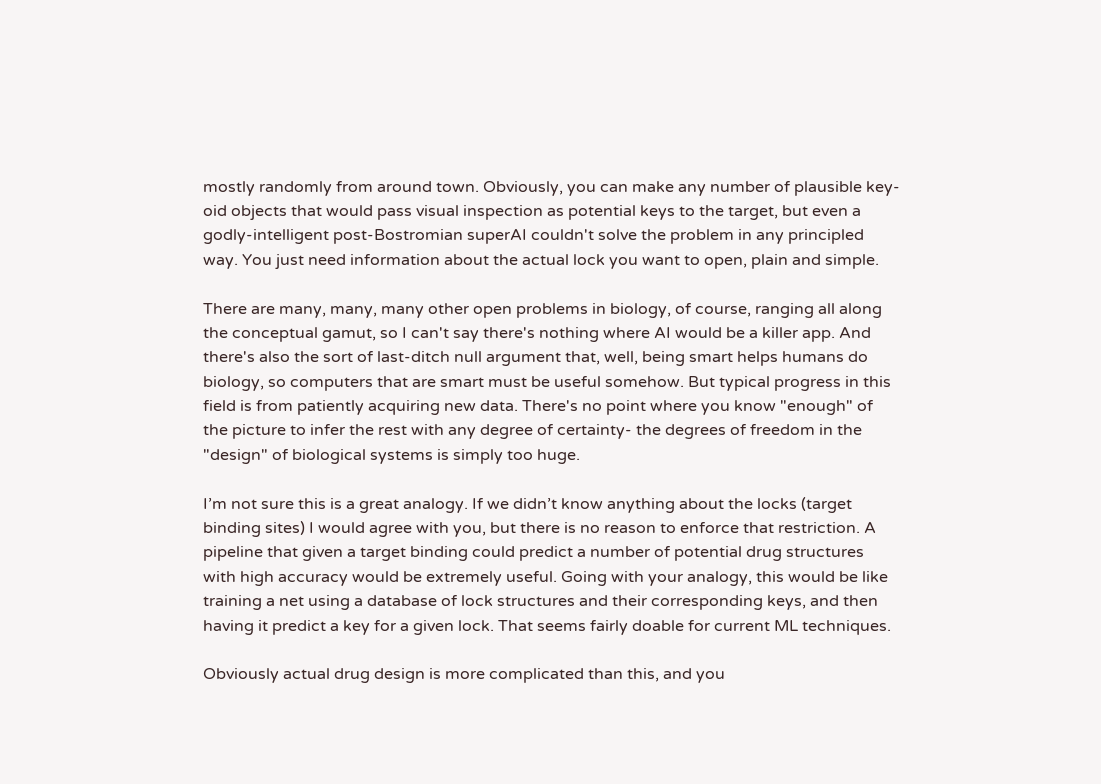mostly randomly from around town. Obviously, you can make any number of plausible key-oid objects that would pass visual inspection as potential keys to the target, but even a godly-intelligent post-Bostromian superAI couldn't solve the problem in any principled way. You just need information about the actual lock you want to open, plain and simple.

There are many, many, many other open problems in biology, of course, ranging all along the conceptual gamut, so I can't say there's nothing where AI would be a killer app. And there's also the sort of last-ditch null argument that, well, being smart helps humans do biology, so computers that are smart must be useful somehow. But typical progress in this field is from patiently acquiring new data. There's no point where you know "enough" of the picture to infer the rest with any degree of certainty- the degrees of freedom in the "design" of biological systems is simply too huge.

I’m not sure this is a great analogy. If we didn’t know anything about the locks (target binding sites) I would agree with you, but there is no reason to enforce that restriction. A pipeline that given a target binding could predict a number of potential drug structures with high accuracy would be extremely useful. Going with your analogy, this would be like training a net using a database of lock structures and their corresponding keys, and then having it predict a key for a given lock. That seems fairly doable for current ML techniques.

Obviously actual drug design is more complicated than this, and you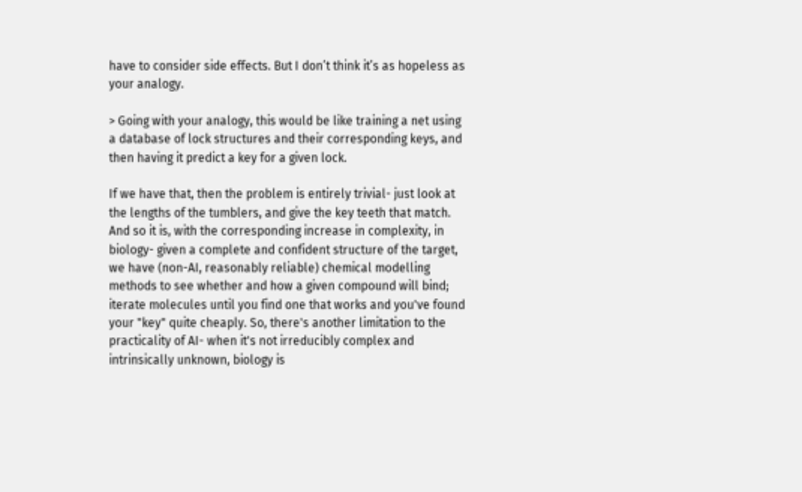have to consider side effects. But I don’t think it’s as hopeless as your analogy.

> Going with your analogy, this would be like training a net using a database of lock structures and their corresponding keys, and then having it predict a key for a given lock.

If we have that, then the problem is entirely trivial- just look at the lengths of the tumblers, and give the key teeth that match. And so it is, with the corresponding increase in complexity, in biology- given a complete and confident structure of the target, we have (non-AI, reasonably reliable) chemical modelling methods to see whether and how a given compound will bind; iterate molecules until you find one that works and you've found your "key" quite cheaply. So, there's another limitation to the practicality of AI- when it's not irreducibly complex and intrinsically unknown, biology is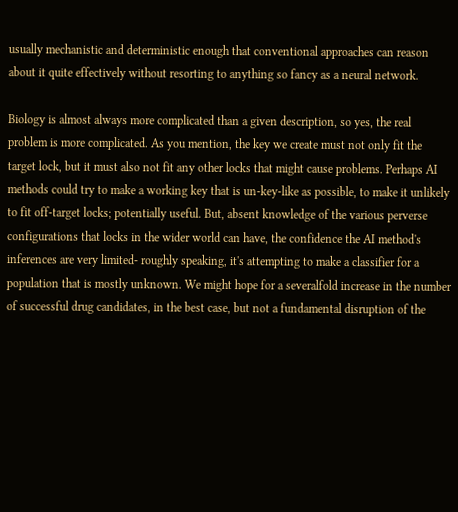usually mechanistic and deterministic enough that conventional approaches can reason about it quite effectively without resorting to anything so fancy as a neural network.

Biology is almost always more complicated than a given description, so yes, the real problem is more complicated. As you mention, the key we create must not only fit the target lock, but it must also not fit any other locks that might cause problems. Perhaps AI methods could try to make a working key that is un-key-like as possible, to make it unlikely to fit off-target locks; potentially useful. But, absent knowledge of the various perverse configurations that locks in the wider world can have, the confidence the AI method's inferences are very limited- roughly speaking, it's attempting to make a classifier for a population that is mostly unknown. We might hope for a severalfold increase in the number of successful drug candidates, in the best case, but not a fundamental disruption of the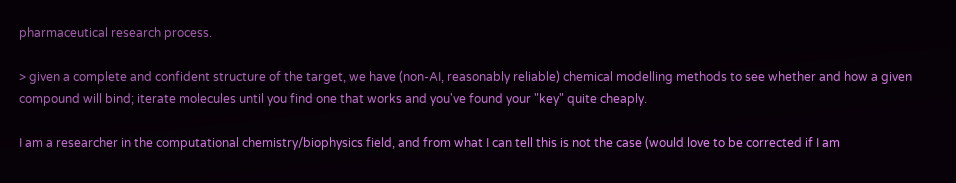pharmaceutical research process.

> given a complete and confident structure of the target, we have (non-AI, reasonably reliable) chemical modelling methods to see whether and how a given compound will bind; iterate molecules until you find one that works and you've found your "key" quite cheaply.

I am a researcher in the computational chemistry/biophysics field, and from what I can tell this is not the case (would love to be corrected if I am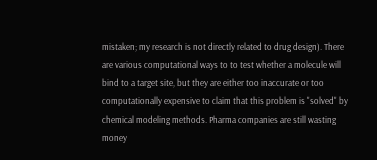mistaken; my research is not directly related to drug design). There are various computational ways to to test whether a molecule will bind to a target site, but they are either too inaccurate or too computationally expensive to claim that this problem is "solved" by chemical modeling methods. Pharma companies are still wasting money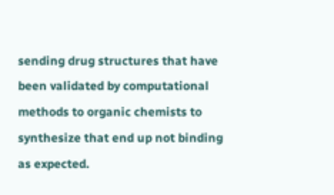sending drug structures that have been validated by computational methods to organic chemists to synthesize that end up not binding as expected.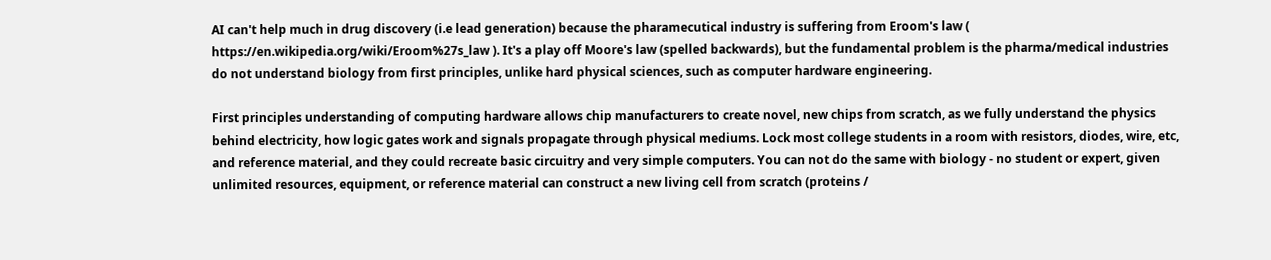AI can't help much in drug discovery (i.e lead generation) because the pharamecutical industry is suffering from Eroom's law ( https://en.wikipedia.org/wiki/Eroom%27s_law ). It's a play off Moore's law (spelled backwards), but the fundamental problem is the pharma/medical industries do not understand biology from first principles, unlike hard physical sciences, such as computer hardware engineering.

First principles understanding of computing hardware allows chip manufacturers to create novel, new chips from scratch, as we fully understand the physics behind electricity, how logic gates work and signals propagate through physical mediums. Lock most college students in a room with resistors, diodes, wire, etc, and reference material, and they could recreate basic circuitry and very simple computers. You can not do the same with biology - no student or expert, given unlimited resources, equipment, or reference material can construct a new living cell from scratch (proteins /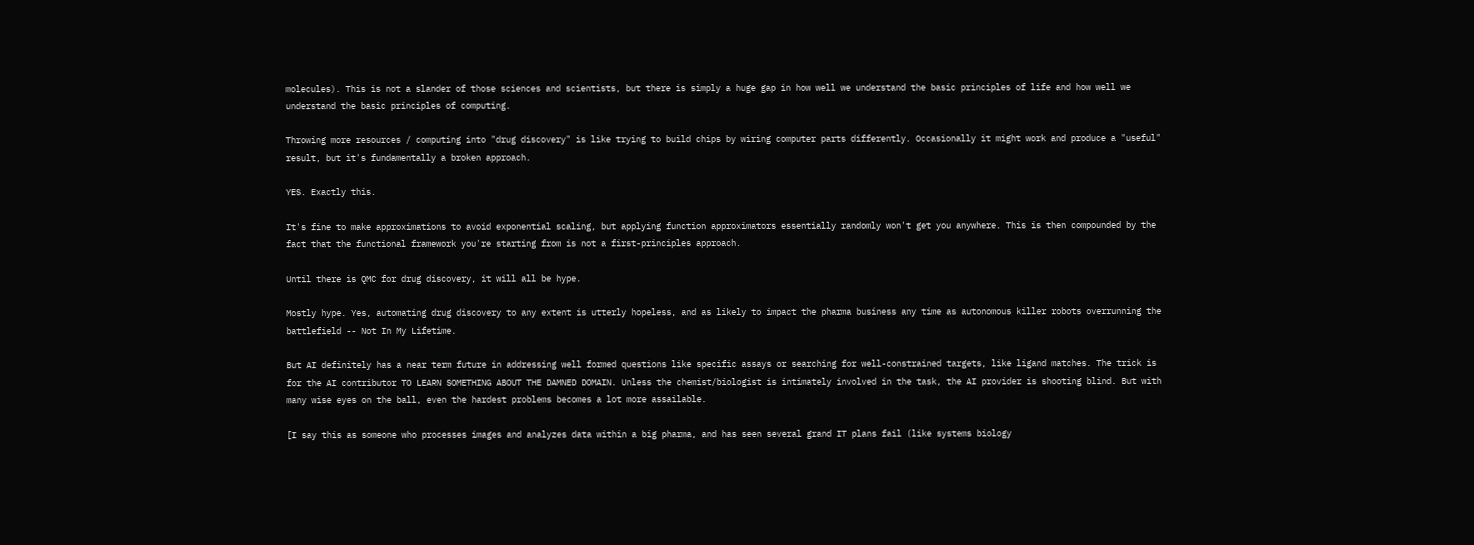molecules). This is not a slander of those sciences and scientists, but there is simply a huge gap in how well we understand the basic principles of life and how well we understand the basic principles of computing.

Throwing more resources / computing into "drug discovery" is like trying to build chips by wiring computer parts differently. Occasionally it might work and produce a "useful" result, but it's fundamentally a broken approach.

YES. Exactly this.

It's fine to make approximations to avoid exponential scaling, but applying function approximators essentially randomly won't get you anywhere. This is then compounded by the fact that the functional framework you're starting from is not a first-principles approach.

Until there is QMC for drug discovery, it will all be hype.

Mostly hype. Yes, automating drug discovery to any extent is utterly hopeless, and as likely to impact the pharma business any time as autonomous killer robots overrunning the battlefield -- Not In My Lifetime.

But AI definitely has a near term future in addressing well formed questions like specific assays or searching for well-constrained targets, like ligand matches. The trick is for the AI contributor TO LEARN SOMETHING ABOUT THE DAMNED DOMAIN. Unless the chemist/biologist is intimately involved in the task, the AI provider is shooting blind. But with many wise eyes on the ball, even the hardest problems becomes a lot more assailable.

[I say this as someone who processes images and analyzes data within a big pharma, and has seen several grand IT plans fail (like systems biology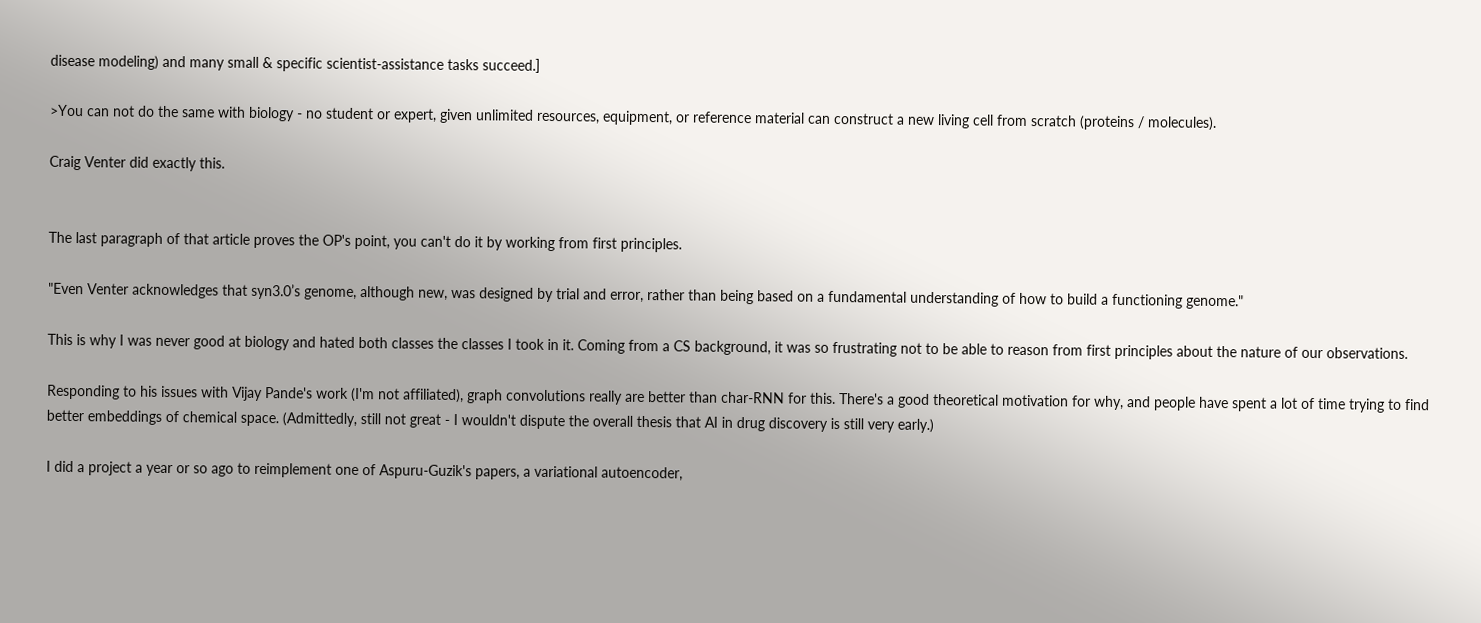disease modeling) and many small & specific scientist-assistance tasks succeed.]

>You can not do the same with biology - no student or expert, given unlimited resources, equipment, or reference material can construct a new living cell from scratch (proteins / molecules).

Craig Venter did exactly this.


The last paragraph of that article proves the OP's point, you can't do it by working from first principles.

"Even Venter acknowledges that syn3.0’s genome, although new, was designed by trial and error, rather than being based on a fundamental understanding of how to build a functioning genome."

This is why I was never good at biology and hated both classes the classes I took in it. Coming from a CS background, it was so frustrating not to be able to reason from first principles about the nature of our observations.

Responding to his issues with Vijay Pande's work (I'm not affiliated), graph convolutions really are better than char-RNN for this. There's a good theoretical motivation for why, and people have spent a lot of time trying to find better embeddings of chemical space. (Admittedly, still not great - I wouldn't dispute the overall thesis that AI in drug discovery is still very early.)

I did a project a year or so ago to reimplement one of Aspuru-Guzik's papers, a variational autoencoder,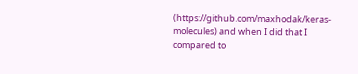(https://github.com/maxhodak/keras-molecules) and when I did that I compared to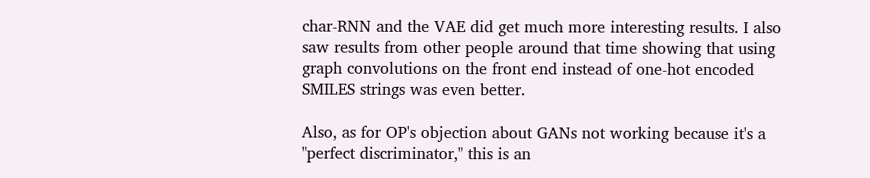char-RNN and the VAE did get much more interesting results. I also saw results from other people around that time showing that using graph convolutions on the front end instead of one-hot encoded SMILES strings was even better.

Also, as for OP's objection about GANs not working because it's a "perfect discriminator," this is an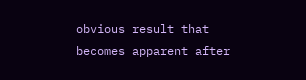obvious result that becomes apparent after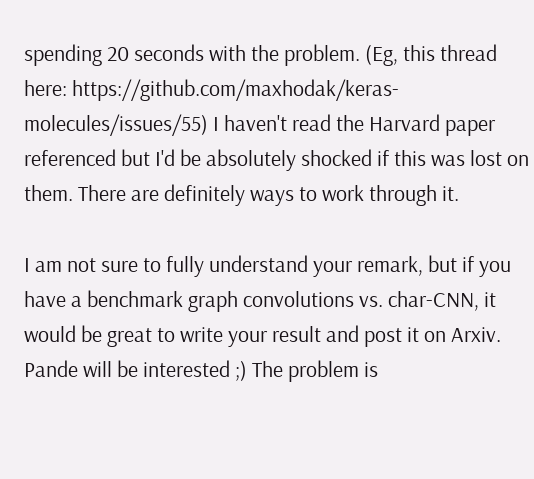spending 20 seconds with the problem. (Eg, this thread here: https://github.com/maxhodak/keras-molecules/issues/55) I haven't read the Harvard paper referenced but I'd be absolutely shocked if this was lost on them. There are definitely ways to work through it.

I am not sure to fully understand your remark, but if you have a benchmark graph convolutions vs. char-CNN, it would be great to write your result and post it on Arxiv. Pande will be interested ;) The problem is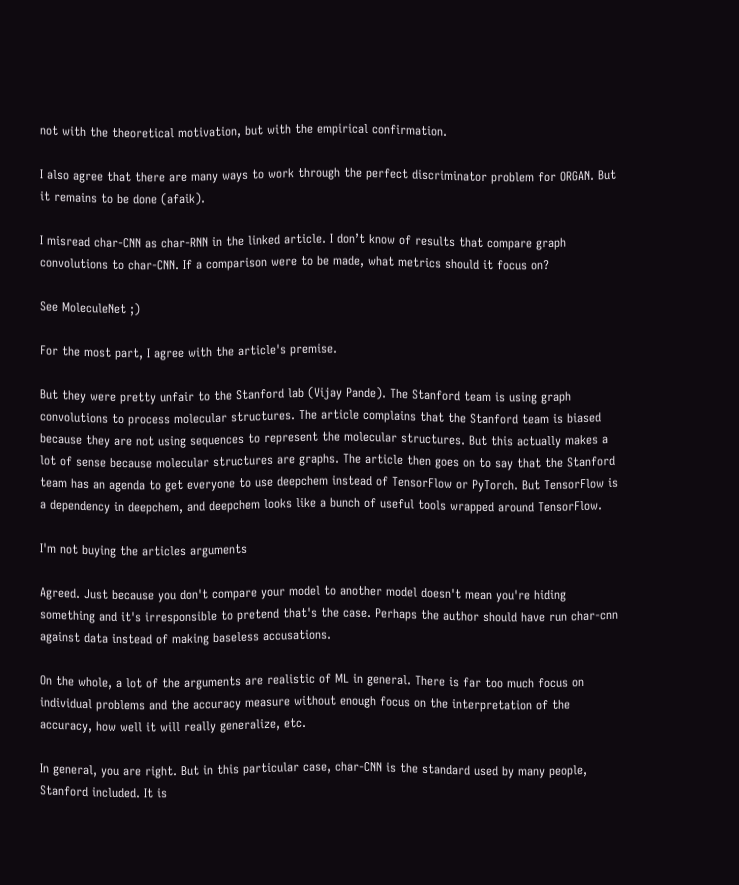not with the theoretical motivation, but with the empirical confirmation.

I also agree that there are many ways to work through the perfect discriminator problem for ORGAN. But it remains to be done (afaik).

I misread char-CNN as char-RNN in the linked article. I don’t know of results that compare graph convolutions to char-CNN. If a comparison were to be made, what metrics should it focus on?

See MoleculeNet ;)

For the most part, I agree with the article's premise.

But they were pretty unfair to the Stanford lab (Vijay Pande). The Stanford team is using graph convolutions to process molecular structures. The article complains that the Stanford team is biased because they are not using sequences to represent the molecular structures. But this actually makes a lot of sense because molecular structures are graphs. The article then goes on to say that the Stanford team has an agenda to get everyone to use deepchem instead of TensorFlow or PyTorch. But TensorFlow is a dependency in deepchem, and deepchem looks like a bunch of useful tools wrapped around TensorFlow.

I'm not buying the articles arguments

Agreed. Just because you don't compare your model to another model doesn't mean you're hiding something and it's irresponsible to pretend that's the case. Perhaps the author should have run char-cnn against data instead of making baseless accusations.

On the whole, a lot of the arguments are realistic of ML in general. There is far too much focus on individual problems and the accuracy measure without enough focus on the interpretation of the accuracy, how well it will really generalize, etc.

In general, you are right. But in this particular case, char-CNN is the standard used by many people, Stanford included. It is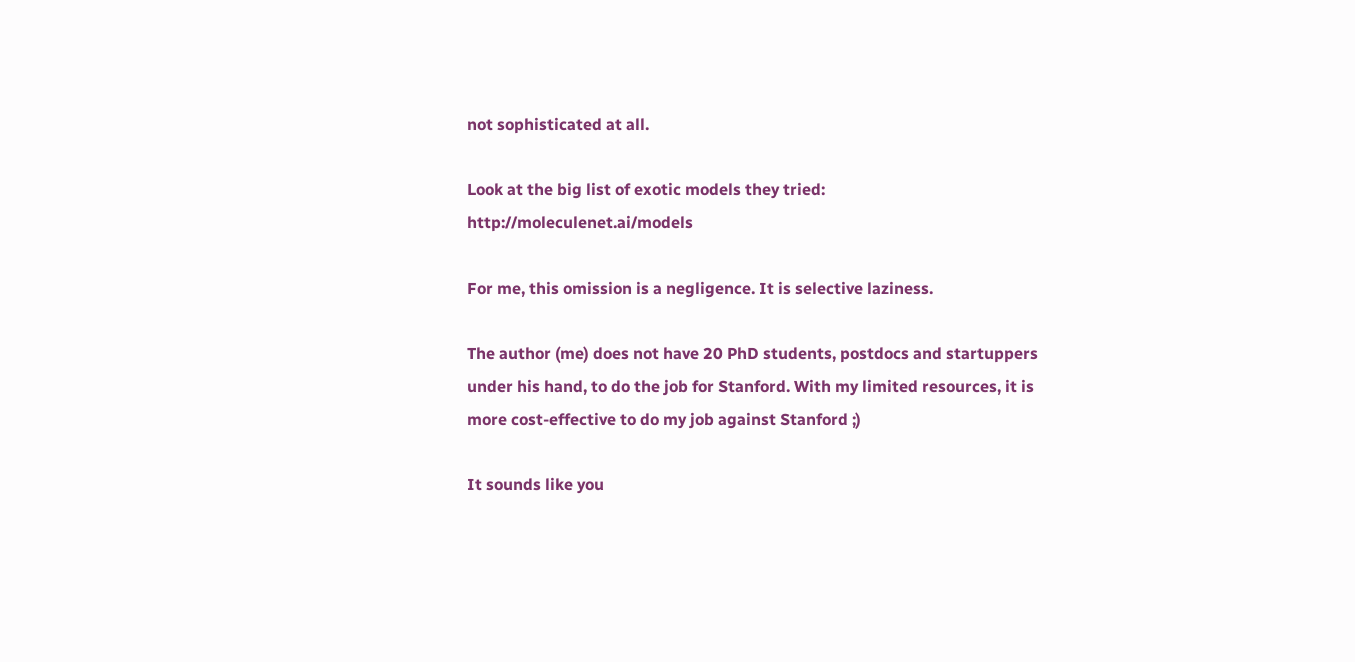not sophisticated at all.

Look at the big list of exotic models they tried: http://moleculenet.ai/models

For me, this omission is a negligence. It is selective laziness.

The author (me) does not have 20 PhD students, postdocs and startuppers under his hand, to do the job for Stanford. With my limited resources, it is more cost-effective to do my job against Stanford ;)

It sounds like you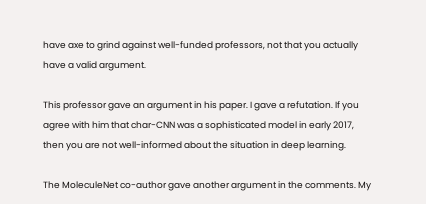have axe to grind against well-funded professors, not that you actually have a valid argument.

This professor gave an argument in his paper. I gave a refutation. If you agree with him that char-CNN was a sophisticated model in early 2017, then you are not well-informed about the situation in deep learning.

The MoleculeNet co-author gave another argument in the comments. My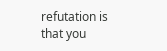refutation is that you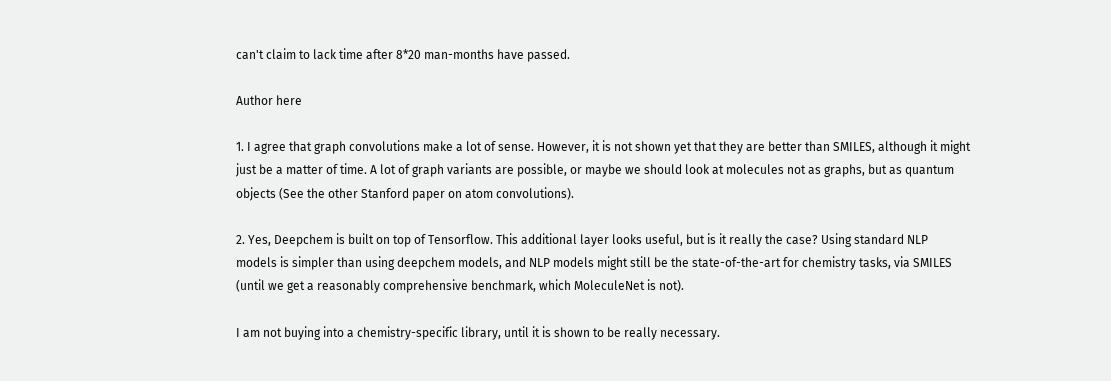can't claim to lack time after 8*20 man-months have passed.

Author here

1. I agree that graph convolutions make a lot of sense. However, it is not shown yet that they are better than SMILES, although it might just be a matter of time. A lot of graph variants are possible, or maybe we should look at molecules not as graphs, but as quantum objects (See the other Stanford paper on atom convolutions).

2. Yes, Deepchem is built on top of Tensorflow. This additional layer looks useful, but is it really the case? Using standard NLP models is simpler than using deepchem models, and NLP models might still be the state-of-the-art for chemistry tasks, via SMILES (until we get a reasonably comprehensive benchmark, which MoleculeNet is not).

I am not buying into a chemistry-specific library, until it is shown to be really necessary.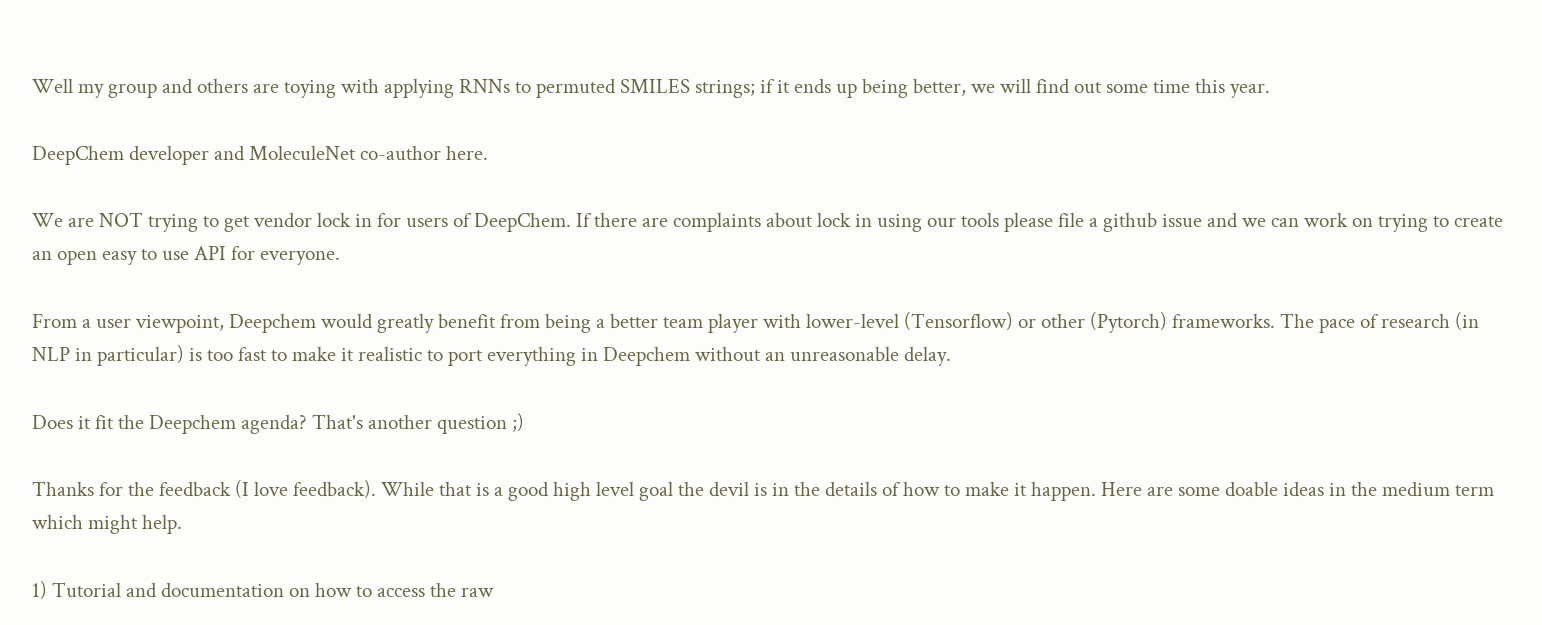Well my group and others are toying with applying RNNs to permuted SMILES strings; if it ends up being better, we will find out some time this year.

DeepChem developer and MoleculeNet co-author here.

We are NOT trying to get vendor lock in for users of DeepChem. If there are complaints about lock in using our tools please file a github issue and we can work on trying to create an open easy to use API for everyone.

From a user viewpoint, Deepchem would greatly benefit from being a better team player with lower-level (Tensorflow) or other (Pytorch) frameworks. The pace of research (in NLP in particular) is too fast to make it realistic to port everything in Deepchem without an unreasonable delay.

Does it fit the Deepchem agenda? That's another question ;)

Thanks for the feedback (I love feedback). While that is a good high level goal the devil is in the details of how to make it happen. Here are some doable ideas in the medium term which might help.

1) Tutorial and documentation on how to access the raw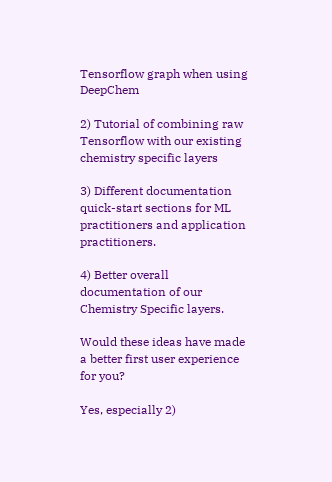Tensorflow graph when using DeepChem

2) Tutorial of combining raw Tensorflow with our existing chemistry specific layers

3) Different documentation quick-start sections for ML practitioners and application practitioners.

4) Better overall documentation of our Chemistry Specific layers.

Would these ideas have made a better first user experience for you?

Yes, especially 2)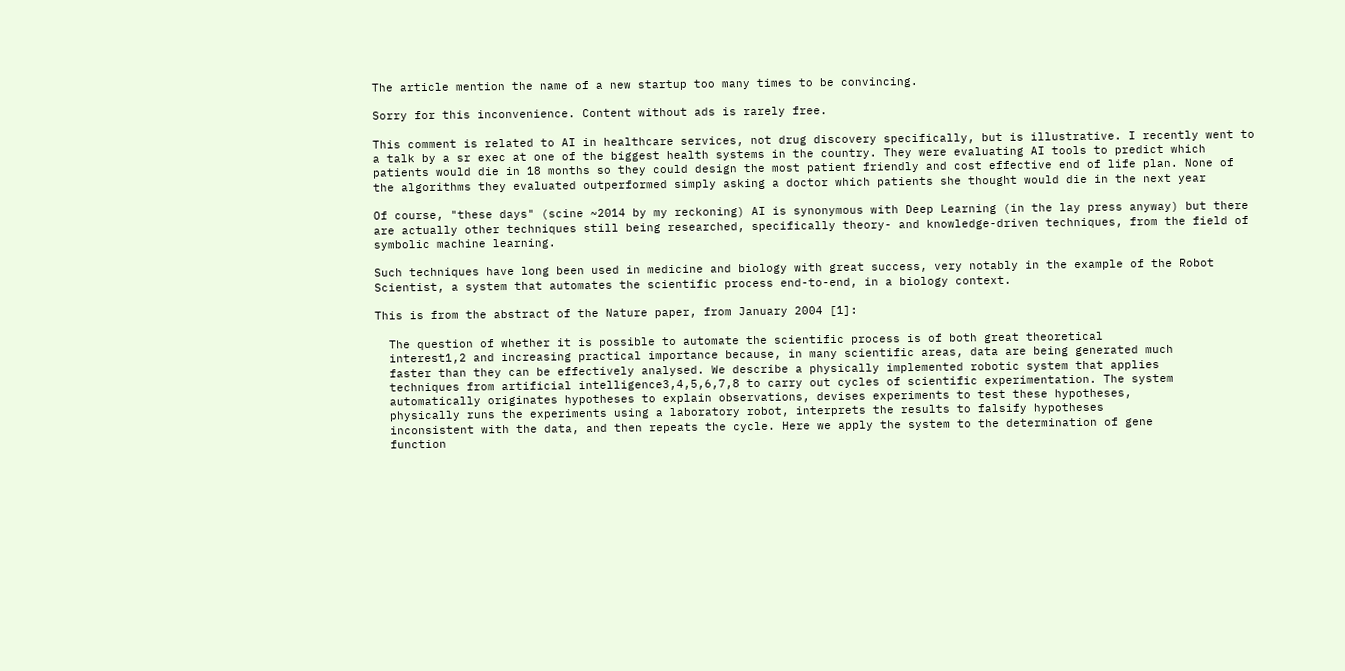The article mention the name of a new startup too many times to be convincing.

Sorry for this inconvenience. Content without ads is rarely free.

This comment is related to AI in healthcare services, not drug discovery specifically, but is illustrative. I recently went to a talk by a sr exec at one of the biggest health systems in the country. They were evaluating AI tools to predict which patients would die in 18 months so they could design the most patient friendly and cost effective end of life plan. None of the algorithms they evaluated outperformed simply asking a doctor which patients she thought would die in the next year

Of course, "these days" (scine ~2014 by my reckoning) AI is synonymous with Deep Learning (in the lay press anyway) but there are actually other techniques still being researched, specifically theory- and knowledge-driven techniques, from the field of symbolic machine learning.

Such techniques have long been used in medicine and biology with great success, very notably in the example of the Robot Scientist, a system that automates the scientific process end-to-end, in a biology context.

This is from the abstract of the Nature paper, from January 2004 [1]:

  The question of whether it is possible to automate the scientific process is of both great theoretical
  interest1,2 and increasing practical importance because, in many scientific areas, data are being generated much
  faster than they can be effectively analysed. We describe a physically implemented robotic system that applies
  techniques from artificial intelligence3,4,5,6,7,8 to carry out cycles of scientific experimentation. The system
  automatically originates hypotheses to explain observations, devises experiments to test these hypotheses,
  physically runs the experiments using a laboratory robot, interprets the results to falsify hypotheses
  inconsistent with the data, and then repeats the cycle. Here we apply the system to the determination of gene
  function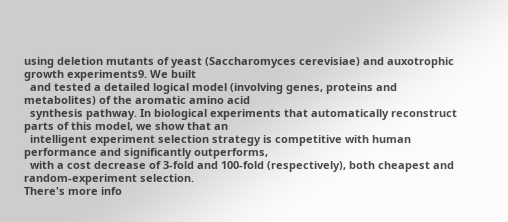using deletion mutants of yeast (Saccharomyces cerevisiae) and auxotrophic growth experiments9. We built
  and tested a detailed logical model (involving genes, proteins and metabolites) of the aromatic amino acid
  synthesis pathway. In biological experiments that automatically reconstruct parts of this model, we show that an
  intelligent experiment selection strategy is competitive with human performance and significantly outperforms,
  with a cost decrease of 3-fold and 100-fold (respectively), both cheapest and random-experiment selection.
There's more info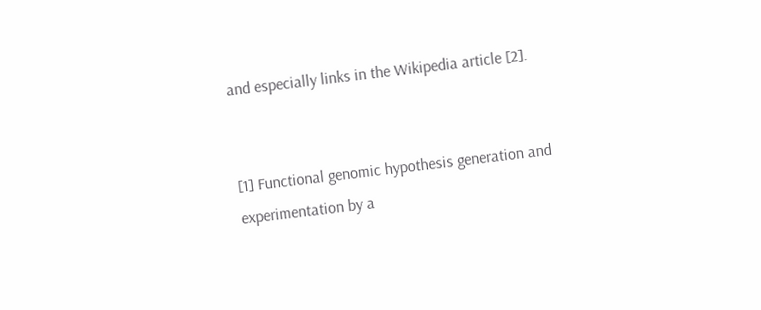and especially links in the Wikipedia article [2].


[1] Functional genomic hypothesis generation and experimentation by a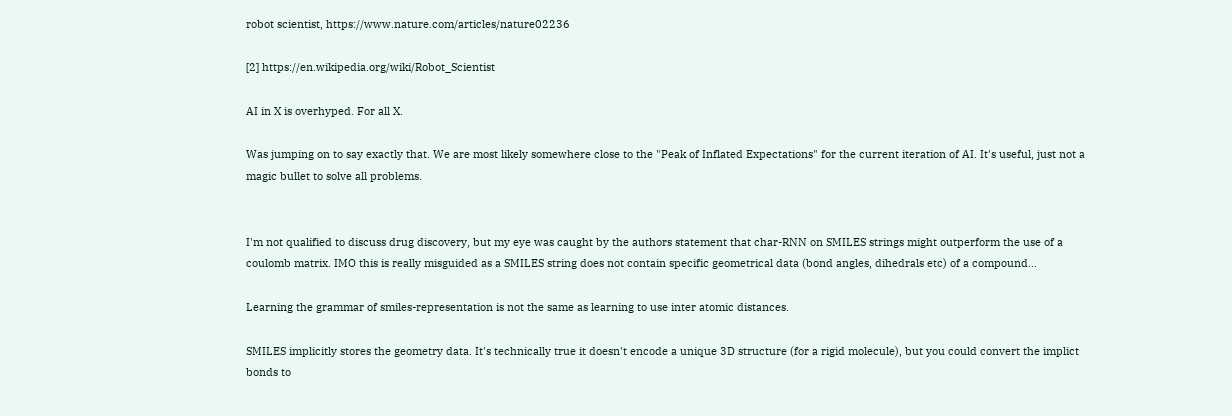robot scientist, https://www.nature.com/articles/nature02236

[2] https://en.wikipedia.org/wiki/Robot_Scientist

AI in X is overhyped. For all X.

Was jumping on to say exactly that. We are most likely somewhere close to the "Peak of Inflated Expectations" for the current iteration of AI. It's useful, just not a magic bullet to solve all problems.


I'm not qualified to discuss drug discovery, but my eye was caught by the authors statement that char-RNN on SMILES strings might outperform the use of a coulomb matrix. IMO this is really misguided as a SMILES string does not contain specific geometrical data (bond angles, dihedrals etc) of a compound...

Learning the grammar of smiles-representation is not the same as learning to use inter atomic distances.

SMILES implicitly stores the geometry data. It's technically true it doesn't encode a unique 3D structure (for a rigid molecule), but you could convert the implict bonds to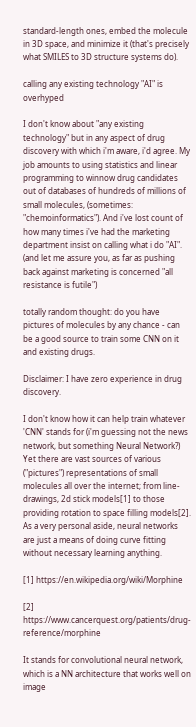standard-length ones, embed the molecule in 3D space, and minimize it (that's precisely what SMILES to 3D structure systems do).

calling any existing technology "AI" is overhyped

I don't know about "any existing technology" but in any aspect of drug discovery with which i'm aware, i'd agree. My job amounts to using statistics and linear programming to winnow drug candidates out of databases of hundreds of millions of small molecules, (sometimes: "chemoinformatics"). And i've lost count of how many times i've had the marketing department insist on calling what i do "AI". (and let me assure you, as far as pushing back against marketing is concerned "all resistance is futile")

totally random thought: do you have pictures of molecules by any chance - can be a good source to train some CNN on it and existing drugs.

Disclaimer: I have zero experience in drug discovery.

I don't know how it can help train whatever 'CNN' stands for (i'm guessing not the news network, but something Neural Network?) Yet there are vast sources of various ("pictures") representations of small molecules all over the internet; from line-drawings, 2d stick models[1] to those providing rotation to space filling models[2]. As a very personal aside, neural networks are just a means of doing curve fitting without necessary learning anything.

[1] https://en.wikipedia.org/wiki/Morphine

[2] https://www.cancerquest.org/patients/drug-reference/morphine

It stands for convolutional neural network, which is a NN architecture that works well on image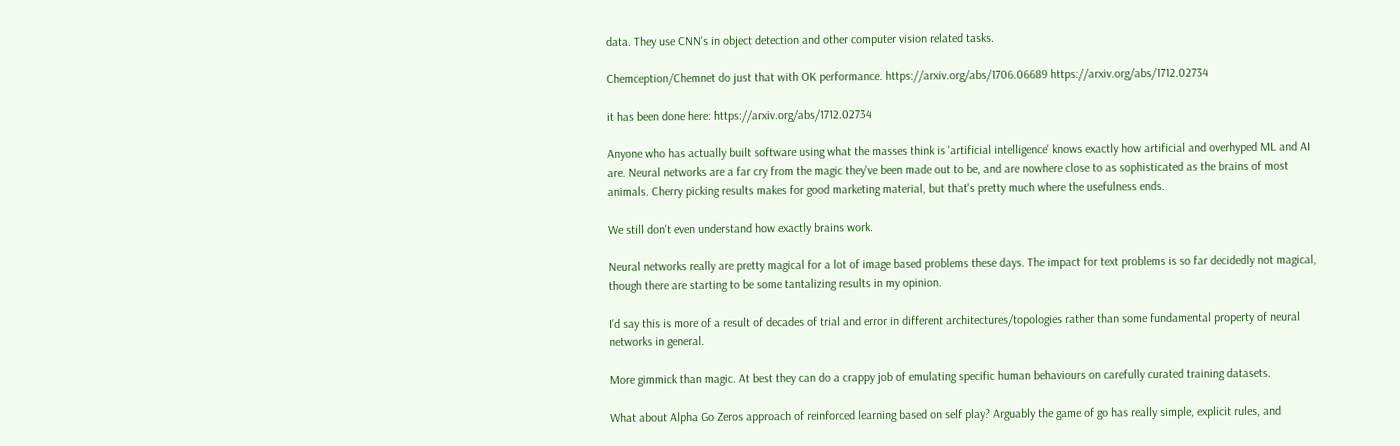data. They use CNN's in object detection and other computer vision related tasks.

Chemception/Chemnet do just that with OK performance. https://arxiv.org/abs/1706.06689 https://arxiv.org/abs/1712.02734

it has been done here: https://arxiv.org/abs/1712.02734

Anyone who has actually built software using what the masses think is 'artificial intelligence' knows exactly how artificial and overhyped ML and AI are. Neural networks are a far cry from the magic they've been made out to be, and are nowhere close to as sophisticated as the brains of most animals. Cherry picking results makes for good marketing material, but that's pretty much where the usefulness ends.

We still don't even understand how exactly brains work.

Neural networks really are pretty magical for a lot of image based problems these days. The impact for text problems is so far decidedly not magical, though there are starting to be some tantalizing results in my opinion.

I'd say this is more of a result of decades of trial and error in different architectures/topologies rather than some fundamental property of neural networks in general.

More gimmick than magic. At best they can do a crappy job of emulating specific human behaviours on carefully curated training datasets.

What about Alpha Go Zeros approach of reinforced learning based on self play? Arguably the game of go has really simple, explicit rules, and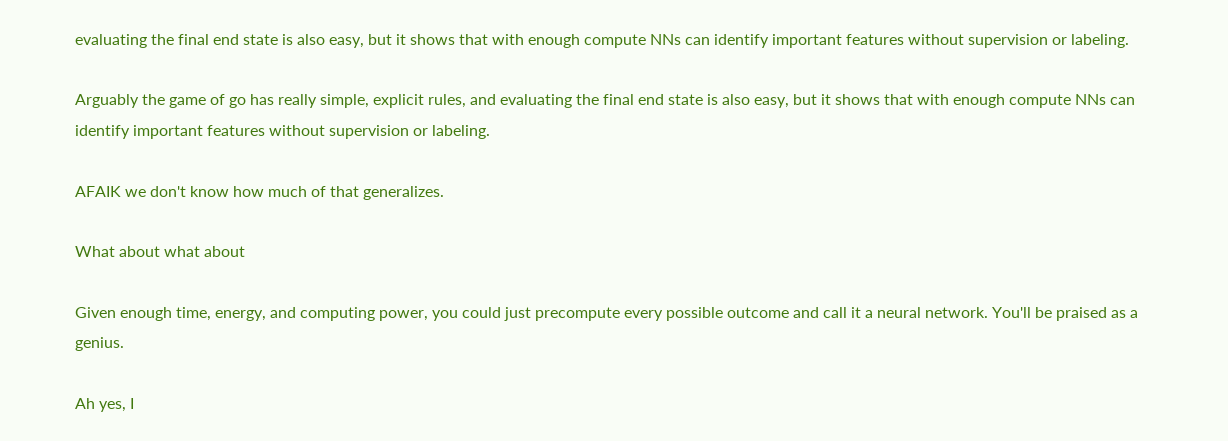evaluating the final end state is also easy, but it shows that with enough compute NNs can identify important features without supervision or labeling.

Arguably the game of go has really simple, explicit rules, and evaluating the final end state is also easy, but it shows that with enough compute NNs can identify important features without supervision or labeling.

AFAIK we don't know how much of that generalizes.

What about what about

Given enough time, energy, and computing power, you could just precompute every possible outcome and call it a neural network. You'll be praised as a genius.

Ah yes, I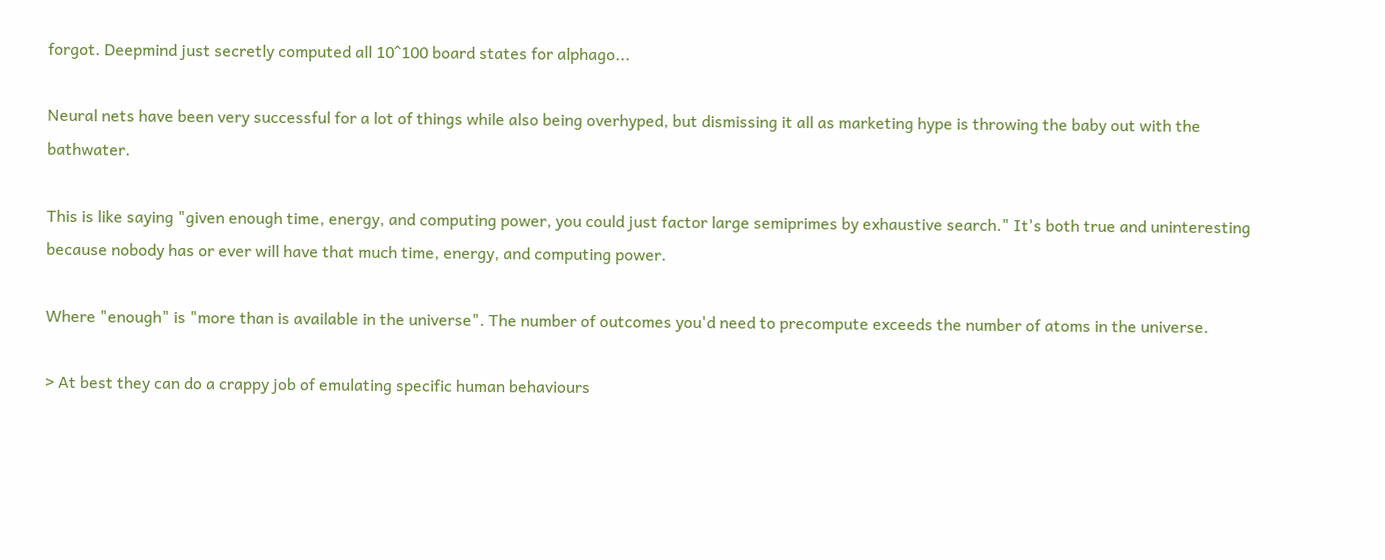forgot. Deepmind just secretly computed all 10^100 board states for alphago...

Neural nets have been very successful for a lot of things while also being overhyped, but dismissing it all as marketing hype is throwing the baby out with the bathwater.

This is like saying "given enough time, energy, and computing power, you could just factor large semiprimes by exhaustive search." It's both true and uninteresting because nobody has or ever will have that much time, energy, and computing power.

Where "enough" is "more than is available in the universe". The number of outcomes you'd need to precompute exceeds the number of atoms in the universe.

> At best they can do a crappy job of emulating specific human behaviours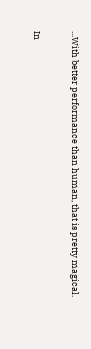...With better performance than human, that is pretty magical.

In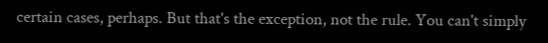certain cases, perhaps. But that's the exception, not the rule. You can't simply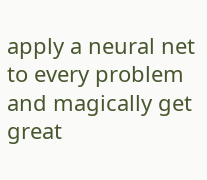apply a neural net to every problem and magically get great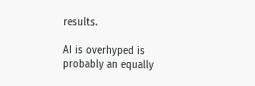results.

AI is overhyped is probably an equally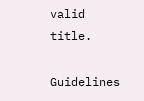valid title.

Guidelines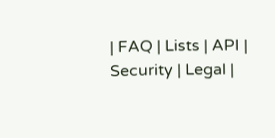| FAQ | Lists | API | Security | Legal |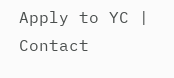Apply to YC | Contact